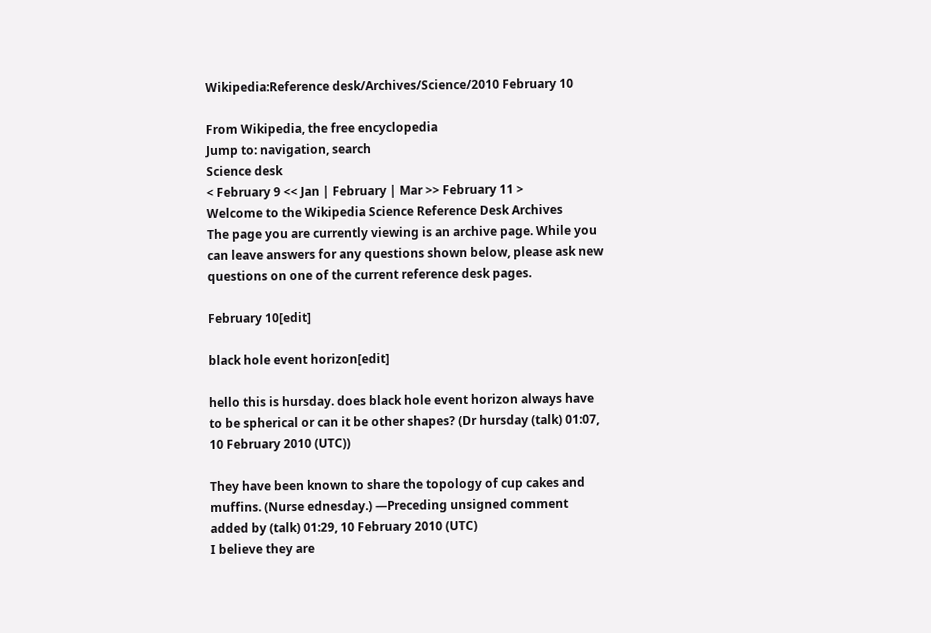Wikipedia:Reference desk/Archives/Science/2010 February 10

From Wikipedia, the free encyclopedia
Jump to: navigation, search
Science desk
< February 9 << Jan | February | Mar >> February 11 >
Welcome to the Wikipedia Science Reference Desk Archives
The page you are currently viewing is an archive page. While you can leave answers for any questions shown below, please ask new questions on one of the current reference desk pages.

February 10[edit]

black hole event horizon[edit]

hello this is hursday. does black hole event horizon always have to be spherical or can it be other shapes? (Dr hursday (talk) 01:07, 10 February 2010 (UTC))

They have been known to share the topology of cup cakes and muffins. (Nurse ednesday.) —Preceding unsigned comment added by (talk) 01:29, 10 February 2010 (UTC)
I believe they are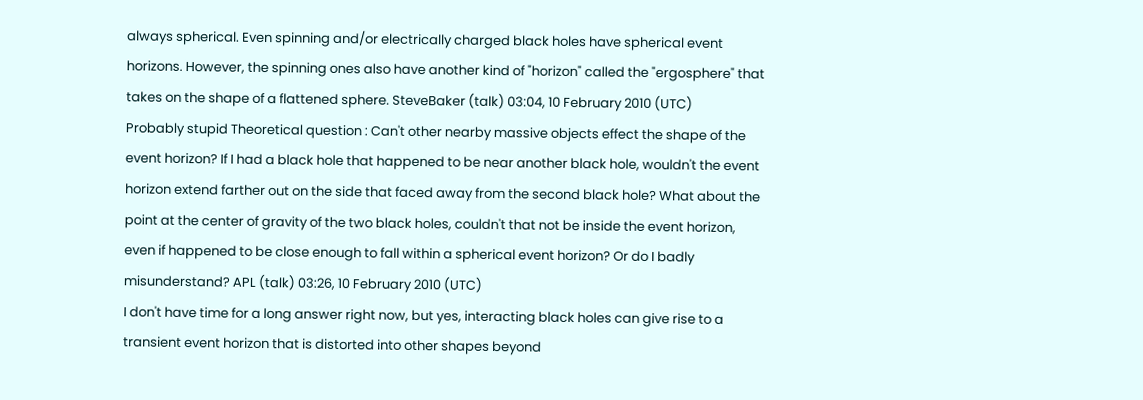always spherical. Even spinning and/or electrically charged black holes have spherical event horizons. However, the spinning ones also have another kind of "horizon" called the "ergosphere" that takes on the shape of a flattened sphere. SteveBaker (talk) 03:04, 10 February 2010 (UTC)
Probably stupid Theoretical question : Can't other nearby massive objects effect the shape of the event horizon? If I had a black hole that happened to be near another black hole, wouldn't the event horizon extend farther out on the side that faced away from the second black hole? What about the point at the center of gravity of the two black holes, couldn't that not be inside the event horizon, even if happened to be close enough to fall within a spherical event horizon? Or do I badly misunderstand? APL (talk) 03:26, 10 February 2010 (UTC)
I don't have time for a long answer right now, but yes, interacting black holes can give rise to a transient event horizon that is distorted into other shapes beyond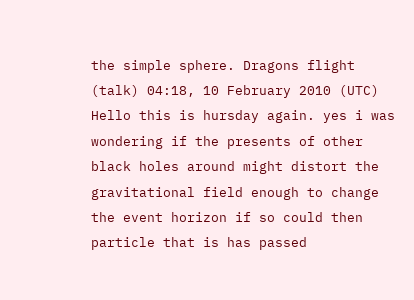the simple sphere. Dragons flight (talk) 04:18, 10 February 2010 (UTC)
Hello this is hursday again. yes i was wondering if the presents of other black holes around might distort the gravitational field enough to change the event horizon if so could then particle that is has passed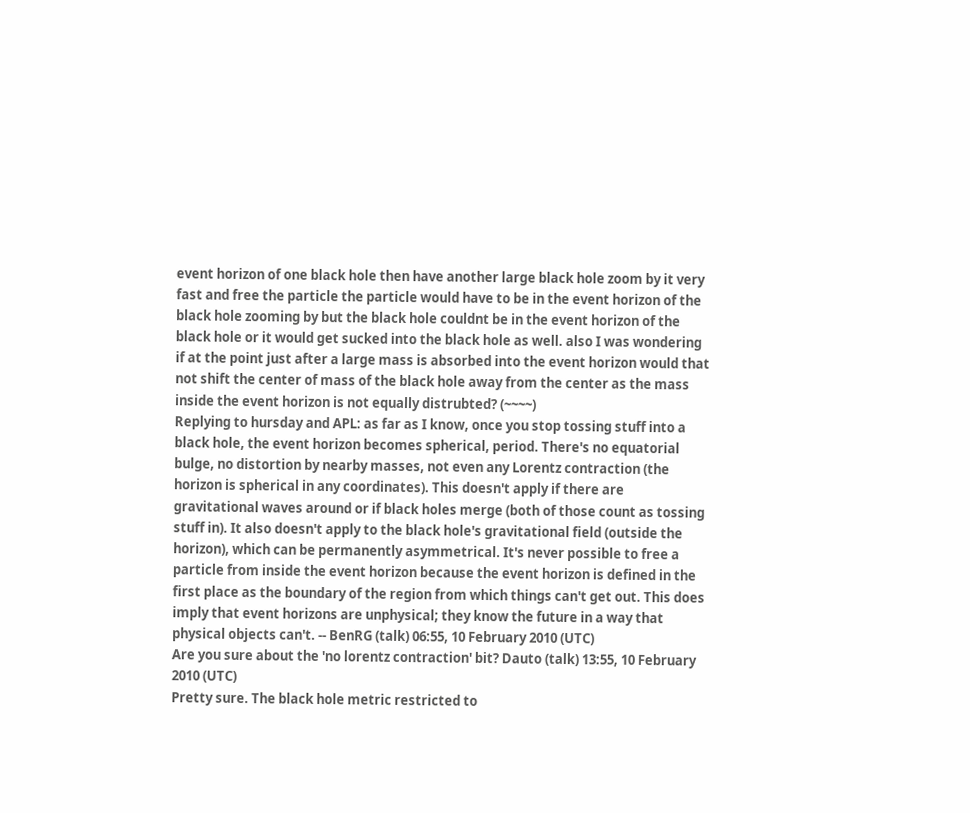event horizon of one black hole then have another large black hole zoom by it very fast and free the particle the particle would have to be in the event horizon of the black hole zooming by but the black hole couldnt be in the event horizon of the black hole or it would get sucked into the black hole as well. also I was wondering if at the point just after a large mass is absorbed into the event horizon would that not shift the center of mass of the black hole away from the center as the mass inside the event horizon is not equally distrubted? (~~~~)
Replying to hursday and APL: as far as I know, once you stop tossing stuff into a black hole, the event horizon becomes spherical, period. There's no equatorial bulge, no distortion by nearby masses, not even any Lorentz contraction (the horizon is spherical in any coordinates). This doesn't apply if there are gravitational waves around or if black holes merge (both of those count as tossing stuff in). It also doesn't apply to the black hole's gravitational field (outside the horizon), which can be permanently asymmetrical. It's never possible to free a particle from inside the event horizon because the event horizon is defined in the first place as the boundary of the region from which things can't get out. This does imply that event horizons are unphysical; they know the future in a way that physical objects can't. -- BenRG (talk) 06:55, 10 February 2010 (UTC)
Are you sure about the 'no lorentz contraction' bit? Dauto (talk) 13:55, 10 February 2010 (UTC)
Pretty sure. The black hole metric restricted to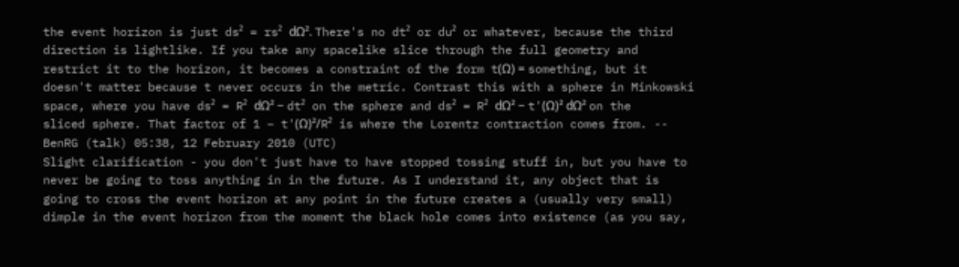the event horizon is just ds² = rs² dΩ². There's no dt² or du² or whatever, because the third direction is lightlike. If you take any spacelike slice through the full geometry and restrict it to the horizon, it becomes a constraint of the form t(Ω) = something, but it doesn't matter because t never occurs in the metric. Contrast this with a sphere in Minkowski space, where you have ds² = R² dΩ² − dt² on the sphere and ds² = R² dΩ² − t'(Ω)² dΩ² on the sliced sphere. That factor of 1 − t'(Ω)²/R² is where the Lorentz contraction comes from. -- BenRG (talk) 05:38, 12 February 2010 (UTC)
Slight clarification - you don't just have to have stopped tossing stuff in, but you have to never be going to toss anything in in the future. As I understand it, any object that is going to cross the event horizon at any point in the future creates a (usually very small) dimple in the event horizon from the moment the black hole comes into existence (as you say,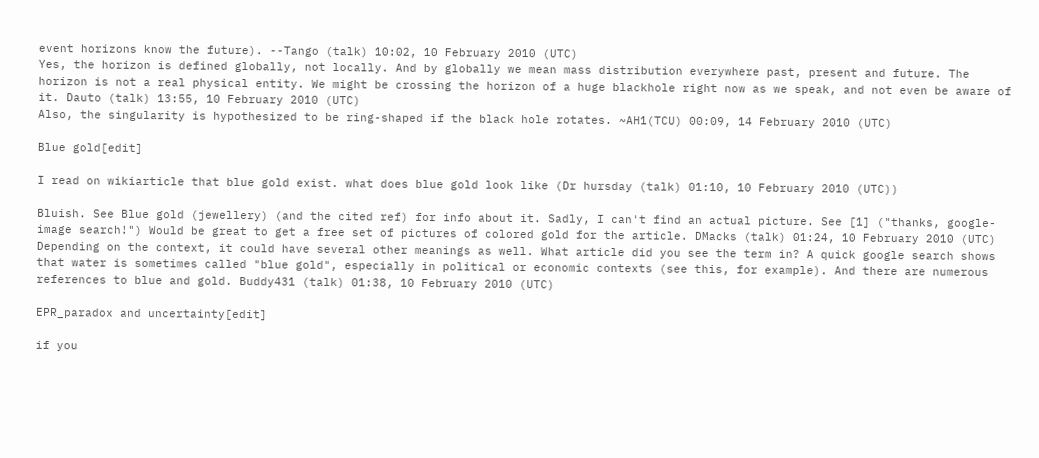event horizons know the future). --Tango (talk) 10:02, 10 February 2010 (UTC)
Yes, the horizon is defined globally, not locally. And by globally we mean mass distribution everywhere past, present and future. The horizon is not a real physical entity. We might be crossing the horizon of a huge blackhole right now as we speak, and not even be aware of it. Dauto (talk) 13:55, 10 February 2010 (UTC)
Also, the singularity is hypothesized to be ring-shaped if the black hole rotates. ~AH1(TCU) 00:09, 14 February 2010 (UTC)

Blue gold[edit]

I read on wikiarticle that blue gold exist. what does blue gold look like (Dr hursday (talk) 01:10, 10 February 2010 (UTC))

Bluish. See Blue gold (jewellery) (and the cited ref) for info about it. Sadly, I can't find an actual picture. See [1] ("thanks, google-image search!") Would be great to get a free set of pictures of colored gold for the article. DMacks (talk) 01:24, 10 February 2010 (UTC)
Depending on the context, it could have several other meanings as well. What article did you see the term in? A quick google search shows that water is sometimes called "blue gold", especially in political or economic contexts (see this, for example). And there are numerous references to blue and gold. Buddy431 (talk) 01:38, 10 February 2010 (UTC)

EPR_paradox and uncertainty[edit]

if you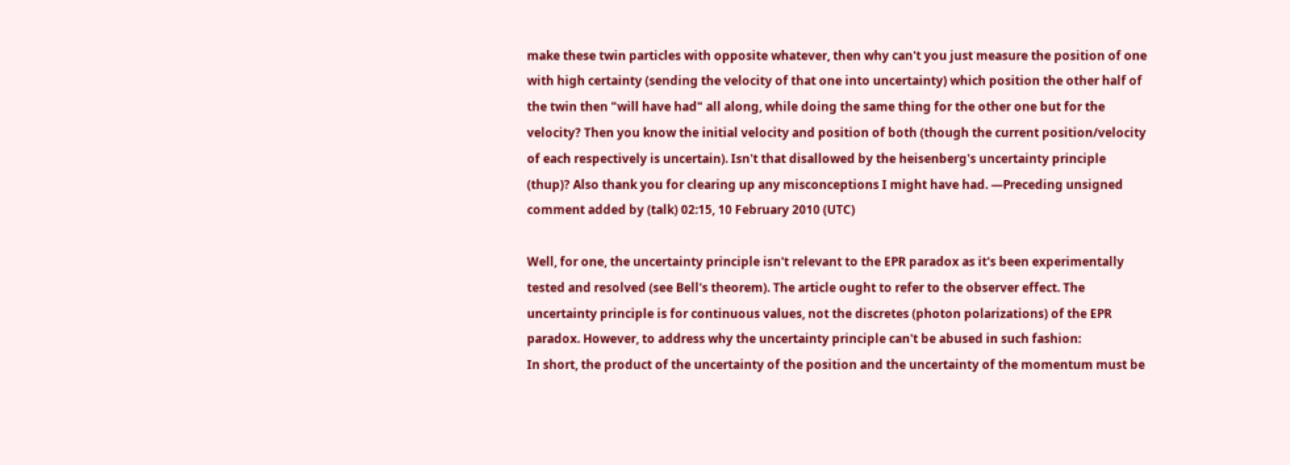make these twin particles with opposite whatever, then why can't you just measure the position of one with high certainty (sending the velocity of that one into uncertainty) which position the other half of the twin then "will have had" all along, while doing the same thing for the other one but for the velocity? Then you know the initial velocity and position of both (though the current position/velocity of each respectively is uncertain). Isn't that disallowed by the heisenberg's uncertainty principle (thup)? Also thank you for clearing up any misconceptions I might have had. —Preceding unsigned comment added by (talk) 02:15, 10 February 2010 (UTC)

Well, for one, the uncertainty principle isn't relevant to the EPR paradox as it's been experimentally tested and resolved (see Bell's theorem). The article ought to refer to the observer effect. The uncertainty principle is for continuous values, not the discretes (photon polarizations) of the EPR paradox. However, to address why the uncertainty principle can't be abused in such fashion:
In short, the product of the uncertainty of the position and the uncertainty of the momentum must be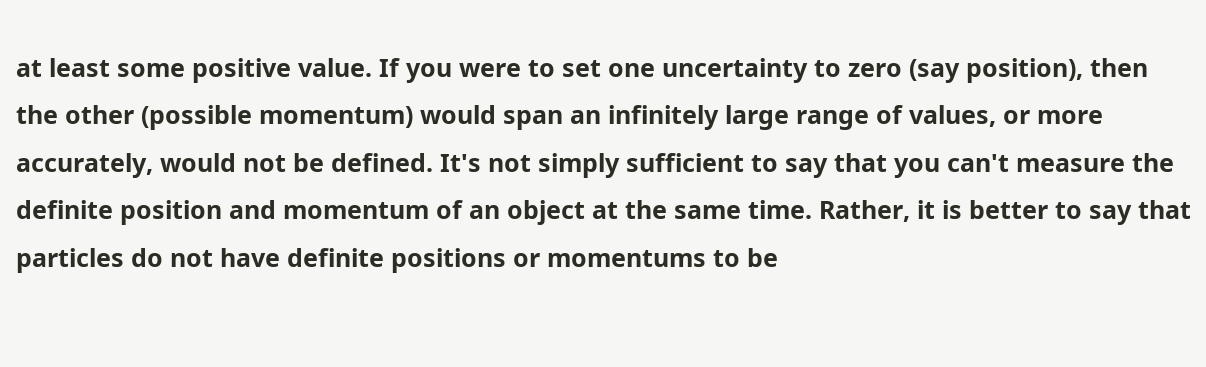at least some positive value. If you were to set one uncertainty to zero (say position), then the other (possible momentum) would span an infinitely large range of values, or more accurately, would not be defined. It's not simply sufficient to say that you can't measure the definite position and momentum of an object at the same time. Rather, it is better to say that particles do not have definite positions or momentums to be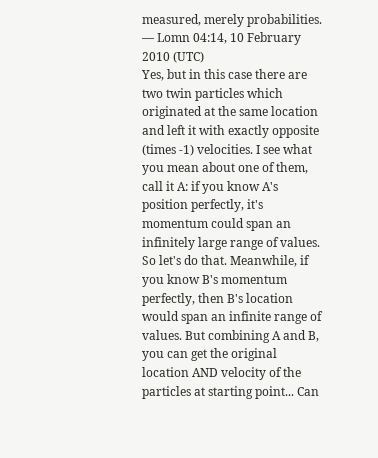measured, merely probabilities. — Lomn 04:14, 10 February 2010 (UTC)
Yes, but in this case there are two twin particles which originated at the same location and left it with exactly opposite (times -1) velocities. I see what you mean about one of them, call it A: if you know A's position perfectly, it's momentum could span an infinitely large range of values. So let's do that. Meanwhile, if you know B's momentum perfectly, then B's location would span an infinite range of values. But combining A and B, you can get the original location AND velocity of the particles at starting point... Can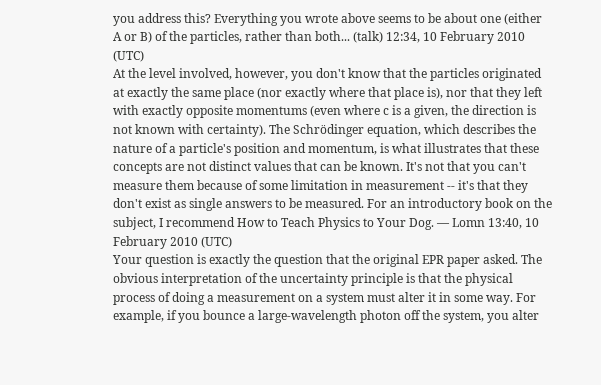you address this? Everything you wrote above seems to be about one (either A or B) of the particles, rather than both... (talk) 12:34, 10 February 2010 (UTC)
At the level involved, however, you don't know that the particles originated at exactly the same place (nor exactly where that place is), nor that they left with exactly opposite momentums (even where c is a given, the direction is not known with certainty). The Schrödinger equation, which describes the nature of a particle's position and momentum, is what illustrates that these concepts are not distinct values that can be known. It's not that you can't measure them because of some limitation in measurement -- it's that they don't exist as single answers to be measured. For an introductory book on the subject, I recommend How to Teach Physics to Your Dog. — Lomn 13:40, 10 February 2010 (UTC)
Your question is exactly the question that the original EPR paper asked. The obvious interpretation of the uncertainty principle is that the physical process of doing a measurement on a system must alter it in some way. For example, if you bounce a large-wavelength photon off the system, you alter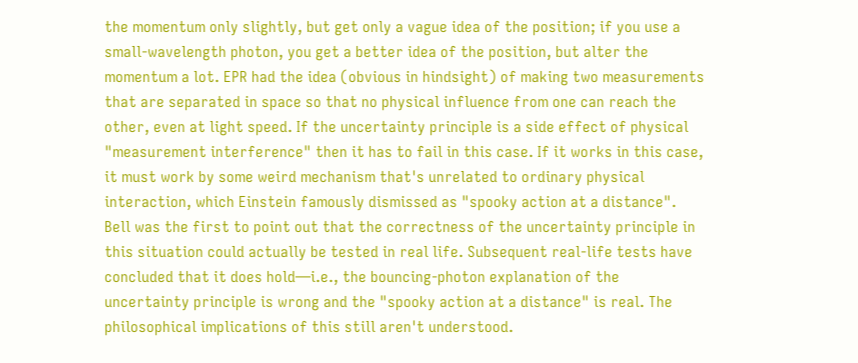the momentum only slightly, but get only a vague idea of the position; if you use a small-wavelength photon, you get a better idea of the position, but alter the momentum a lot. EPR had the idea (obvious in hindsight) of making two measurements that are separated in space so that no physical influence from one can reach the other, even at light speed. If the uncertainty principle is a side effect of physical "measurement interference" then it has to fail in this case. If it works in this case, it must work by some weird mechanism that's unrelated to ordinary physical interaction, which Einstein famously dismissed as "spooky action at a distance". Bell was the first to point out that the correctness of the uncertainty principle in this situation could actually be tested in real life. Subsequent real-life tests have concluded that it does hold—i.e., the bouncing-photon explanation of the uncertainty principle is wrong and the "spooky action at a distance" is real. The philosophical implications of this still aren't understood.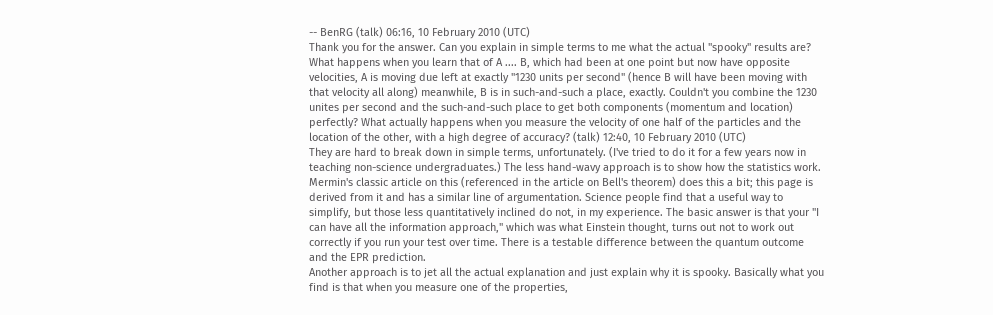-- BenRG (talk) 06:16, 10 February 2010 (UTC)
Thank you for the answer. Can you explain in simple terms to me what the actual "spooky" results are? What happens when you learn that of A .... B, which had been at one point but now have opposite velocities, A is moving due left at exactly "1230 units per second" (hence B will have been moving with that velocity all along) meanwhile, B is in such-and-such a place, exactly. Couldn't you combine the 1230 unites per second and the such-and-such place to get both components (momentum and location) perfectly? What actually happens when you measure the velocity of one half of the particles and the location of the other, with a high degree of accuracy? (talk) 12:40, 10 February 2010 (UTC)
They are hard to break down in simple terms, unfortunately. (I've tried to do it for a few years now in teaching non-science undergraduates.) The less hand-wavy approach is to show how the statistics work. Mermin's classic article on this (referenced in the article on Bell's theorem) does this a bit; this page is derived from it and has a similar line of argumentation. Science people find that a useful way to simplify, but those less quantitatively inclined do not, in my experience. The basic answer is that your "I can have all the information approach," which was what Einstein thought, turns out not to work out correctly if you run your test over time. There is a testable difference between the quantum outcome and the EPR prediction.
Another approach is to jet all the actual explanation and just explain why it is spooky. Basically what you find is that when you measure one of the properties,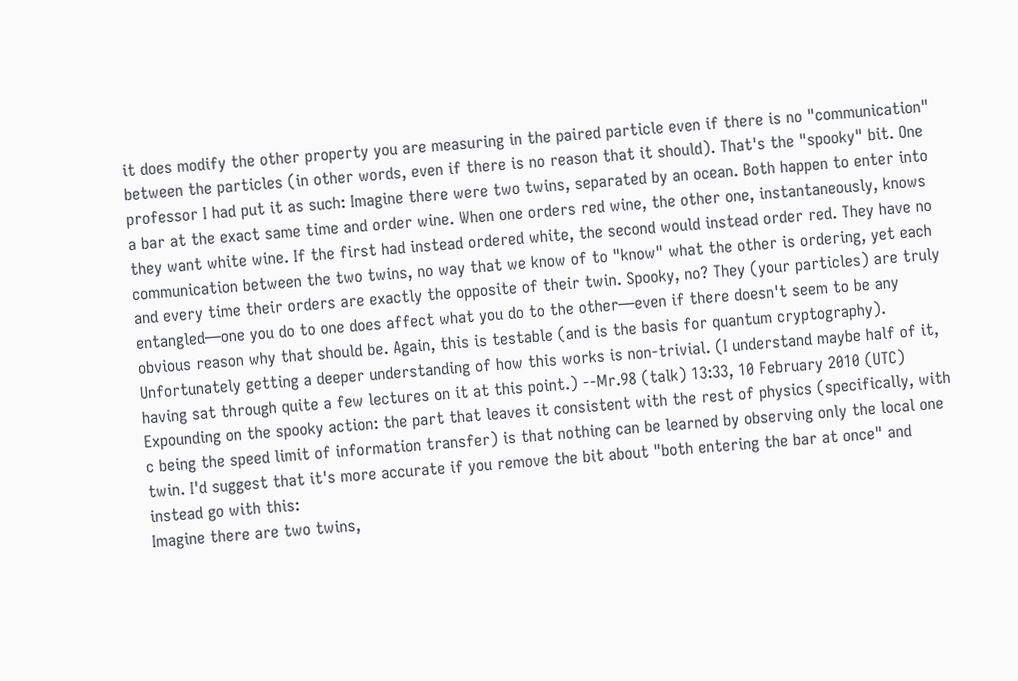it does modify the other property you are measuring in the paired particle even if there is no "communication" between the particles (in other words, even if there is no reason that it should). That's the "spooky" bit. One professor I had put it as such: Imagine there were two twins, separated by an ocean. Both happen to enter into a bar at the exact same time and order wine. When one orders red wine, the other one, instantaneously, knows they want white wine. If the first had instead ordered white, the second would instead order red. They have no communication between the two twins, no way that we know of to "know" what the other is ordering, yet each and every time their orders are exactly the opposite of their twin. Spooky, no? They (your particles) are truly entangled—one you do to one does affect what you do to the other—even if there doesn't seem to be any obvious reason why that should be. Again, this is testable (and is the basis for quantum cryptography). Unfortunately getting a deeper understanding of how this works is non-trivial. (I understand maybe half of it, having sat through quite a few lectures on it at this point.) --Mr.98 (talk) 13:33, 10 February 2010 (UTC)
Expounding on the spooky action: the part that leaves it consistent with the rest of physics (specifically, with c being the speed limit of information transfer) is that nothing can be learned by observing only the local one twin. I'd suggest that it's more accurate if you remove the bit about "both entering the bar at once" and instead go with this:
Imagine there are two twins,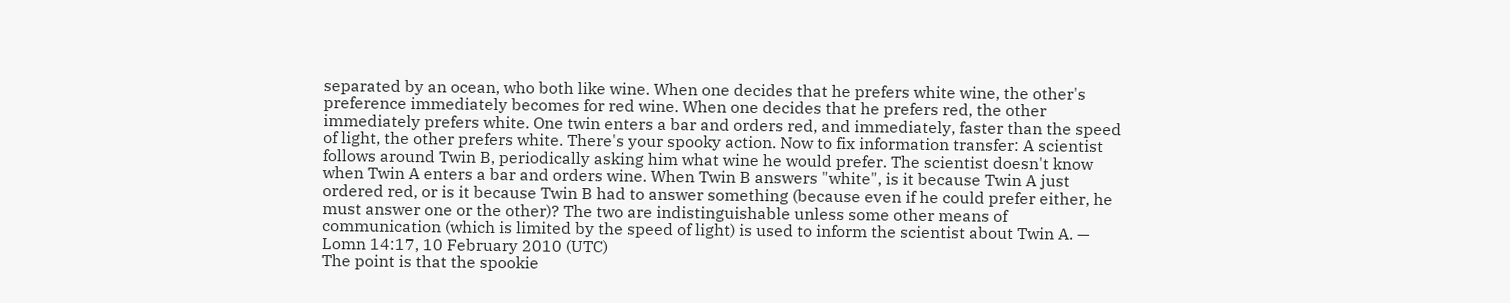separated by an ocean, who both like wine. When one decides that he prefers white wine, the other's preference immediately becomes for red wine. When one decides that he prefers red, the other immediately prefers white. One twin enters a bar and orders red, and immediately, faster than the speed of light, the other prefers white. There's your spooky action. Now to fix information transfer: A scientist follows around Twin B, periodically asking him what wine he would prefer. The scientist doesn't know when Twin A enters a bar and orders wine. When Twin B answers "white", is it because Twin A just ordered red, or is it because Twin B had to answer something (because even if he could prefer either, he must answer one or the other)? The two are indistinguishable unless some other means of communication (which is limited by the speed of light) is used to inform the scientist about Twin A. — Lomn 14:17, 10 February 2010 (UTC)
The point is that the spookie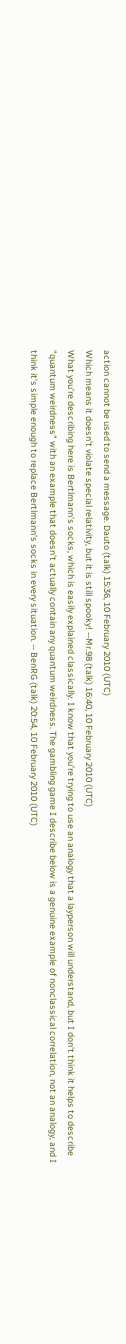action cannot be used to send a message. Dauto (talk) 15:36, 10 February 2010 (UTC)
Which means it doesn't violate special relativity, but it is still spooky! --Mr.98 (talk) 16:40, 10 February 2010 (UTC)
What you're describing here is Bertlmann's socks, which is easily explained classically. I know that you're trying to use an analogy that a layperson will understand, but I don't think it helps to describe "quantum weirdness" with an example that doesn't actually contain any quantum weirdness. The gambling game I describe below is a genuine example of nonclassical correlation, not an analogy, and I think it's simple enough to replace Bertlmann's socks in every situation. -- BenRG (talk) 20:54, 10 February 2010 (UTC)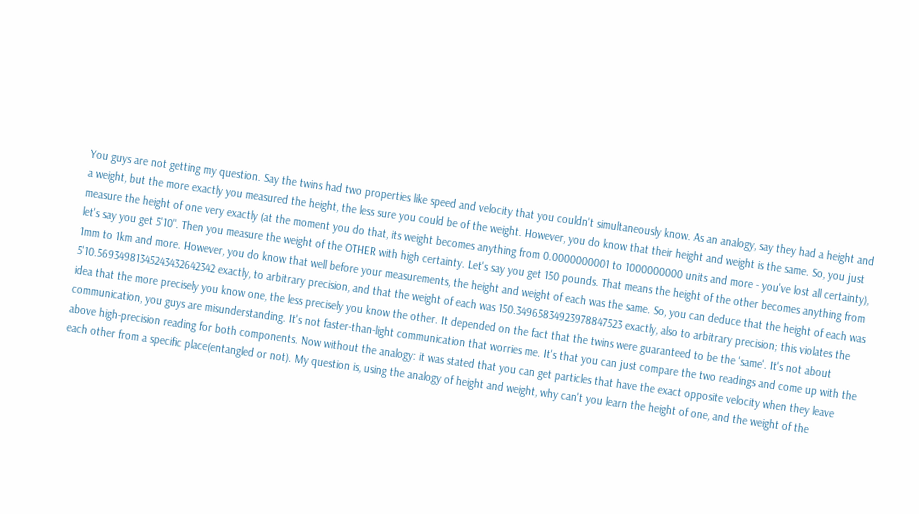You guys are not getting my question. Say the twins had two properties like speed and velocity that you couldn't simultaneously know. As an analogy, say they had a height and a weight, but the more exactly you measured the height, the less sure you could be of the weight. However, you do know that their height and weight is the same. So, you just measure the height of one very exactly (at the moment you do that, its weight becomes anything from 0.0000000001 to 1000000000 units and more - you've lost all certainty), let's say you get 5'10". Then you measure the weight of the OTHER with high certainty. Let's say you get 150 pounds. That means the height of the other becomes anything from 1mm to 1km and more. However, you do know that well before your measurements, the height and weight of each was the same. So, you can deduce that the height of each was 5'10.56934981345243432642342 exactly, to arbitrary precision, and that the weight of each was 150.34965834923978847523 exactly, also to arbitrary precision; this violates the idea that the more precisely you know one, the less precisely you know the other. It depended on the fact that the twins were guaranteed to be the 'same'. It's not about communication, you guys are misunderstanding. It's not faster-than-light communication that worries me. It's that you can just compare the two readings and come up with the above high-precision reading for both components. Now without the analogy: it was stated that you can get particles that have the exact opposite velocity when they leave each other from a specific place(entangled or not). My question is, using the analogy of height and weight, why can't you learn the height of one, and the weight of the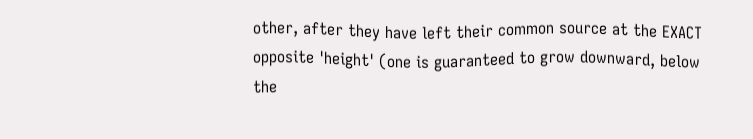other, after they have left their common source at the EXACT opposite 'height' (one is guaranteed to grow downward, below the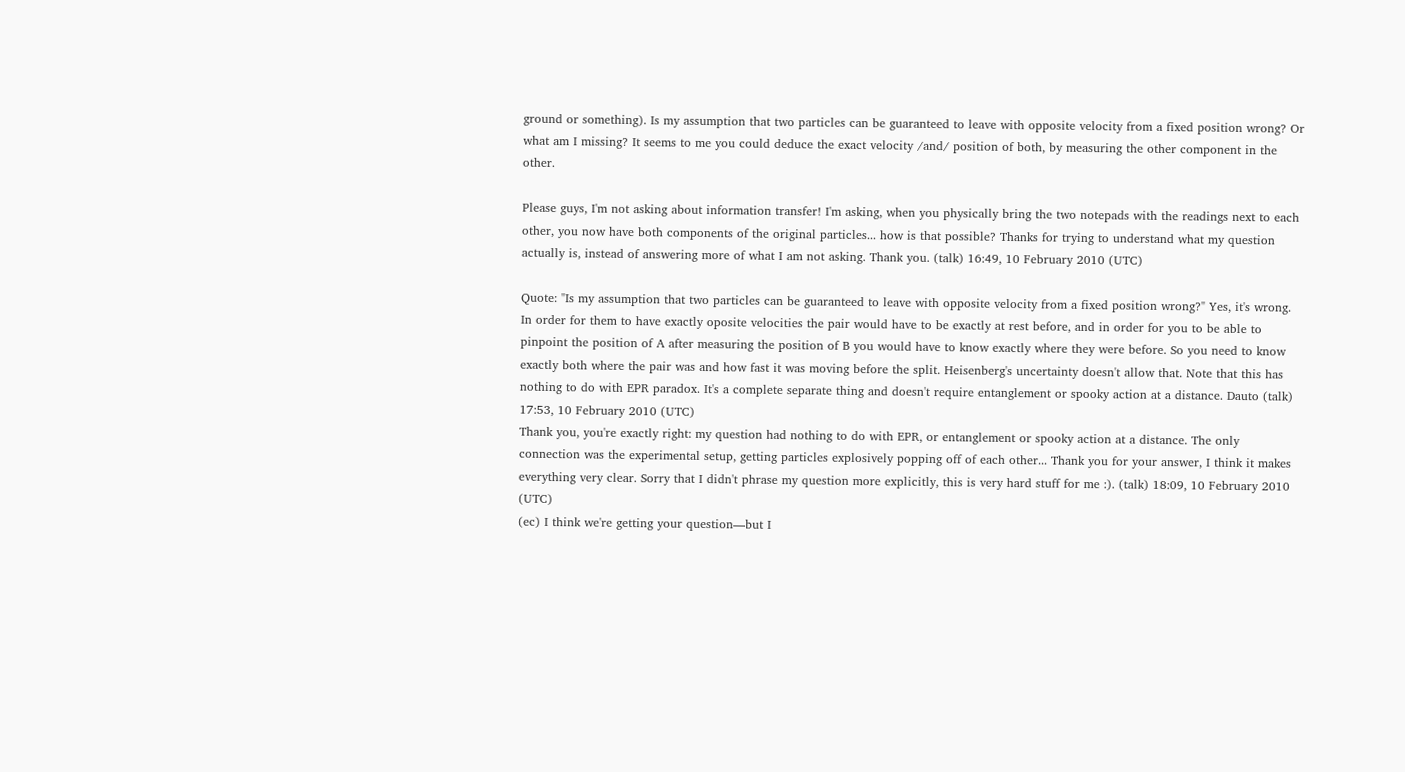ground or something). Is my assumption that two particles can be guaranteed to leave with opposite velocity from a fixed position wrong? Or what am I missing? It seems to me you could deduce the exact velocity /and/ position of both, by measuring the other component in the other.

Please guys, I'm not asking about information transfer! I'm asking, when you physically bring the two notepads with the readings next to each other, you now have both components of the original particles... how is that possible? Thanks for trying to understand what my question actually is, instead of answering more of what I am not asking. Thank you. (talk) 16:49, 10 February 2010 (UTC)

Quote: "Is my assumption that two particles can be guaranteed to leave with opposite velocity from a fixed position wrong?" Yes, it's wrong. In order for them to have exactly oposite velocities the pair would have to be exactly at rest before, and in order for you to be able to pinpoint the position of A after measuring the position of B you would have to know exactly where they were before. So you need to know exactly both where the pair was and how fast it was moving before the split. Heisenberg's uncertainty doesn't allow that. Note that this has nothing to do with EPR paradox. It's a complete separate thing and doesn't require entanglement or spooky action at a distance. Dauto (talk) 17:53, 10 February 2010 (UTC)
Thank you, you're exactly right: my question had nothing to do with EPR, or entanglement or spooky action at a distance. The only connection was the experimental setup, getting particles explosively popping off of each other... Thank you for your answer, I think it makes everything very clear. Sorry that I didn't phrase my question more explicitly, this is very hard stuff for me :). (talk) 18:09, 10 February 2010 (UTC)
(ec) I think we're getting your question—but I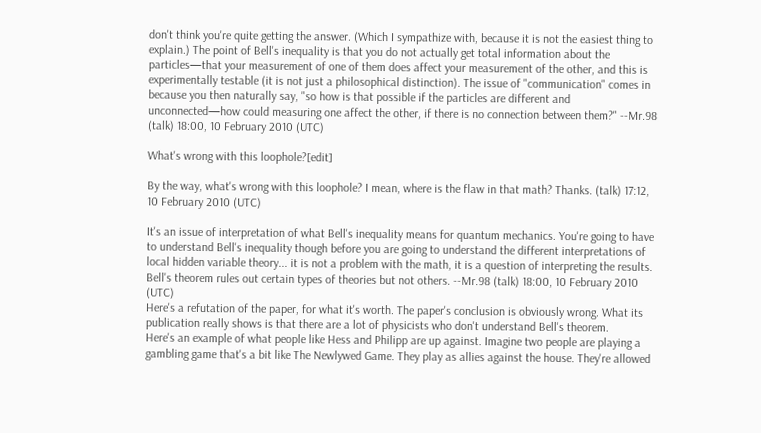don't think you're quite getting the answer. (Which I sympathize with, because it is not the easiest thing to explain.) The point of Bell's inequality is that you do not actually get total information about the particles—that your measurement of one of them does affect your measurement of the other, and this is experimentally testable (it is not just a philosophical distinction). The issue of "communication" comes in because you then naturally say, "so how is that possible if the particles are different and unconnected—how could measuring one affect the other, if there is no connection between them?" --Mr.98 (talk) 18:00, 10 February 2010 (UTC)

What's wrong with this loophole?[edit]

By the way, what's wrong with this loophole? I mean, where is the flaw in that math? Thanks. (talk) 17:12, 10 February 2010 (UTC)

It's an issue of interpretation of what Bell's inequality means for quantum mechanics. You're going to have to understand Bell's inequality though before you are going to understand the different interpretations of local hidden variable theory... it is not a problem with the math, it is a question of interpreting the results. Bell's theorem rules out certain types of theories but not others. --Mr.98 (talk) 18:00, 10 February 2010 (UTC)
Here's a refutation of the paper, for what it's worth. The paper's conclusion is obviously wrong. What its publication really shows is that there are a lot of physicists who don't understand Bell's theorem.
Here's an example of what people like Hess and Philipp are up against. Imagine two people are playing a gambling game that's a bit like The Newlywed Game. They play as allies against the house. They're allowed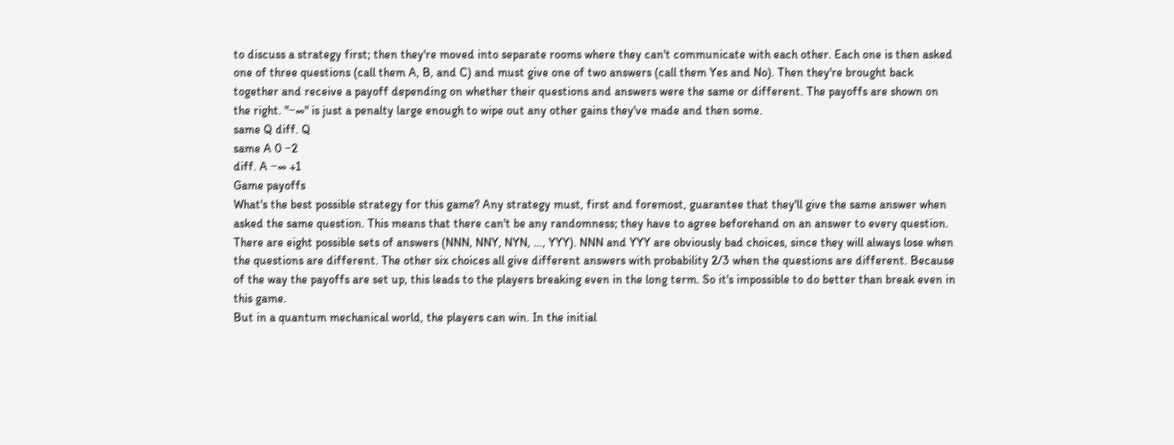to discuss a strategy first; then they're moved into separate rooms where they can't communicate with each other. Each one is then asked one of three questions (call them A, B, and C) and must give one of two answers (call them Yes and No). Then they're brought back together and receive a payoff depending on whether their questions and answers were the same or different. The payoffs are shown on the right. "−∞" is just a penalty large enough to wipe out any other gains they've made and then some.
same Q diff. Q
same A 0 −2
diff. A −∞ +1
Game payoffs
What's the best possible strategy for this game? Any strategy must, first and foremost, guarantee that they'll give the same answer when asked the same question. This means that there can't be any randomness; they have to agree beforehand on an answer to every question. There are eight possible sets of answers (NNN, NNY, NYN, …, YYY). NNN and YYY are obviously bad choices, since they will always lose when the questions are different. The other six choices all give different answers with probability 2/3 when the questions are different. Because of the way the payoffs are set up, this leads to the players breaking even in the long term. So it's impossible to do better than break even in this game.
But in a quantum mechanical world, the players can win. In the initial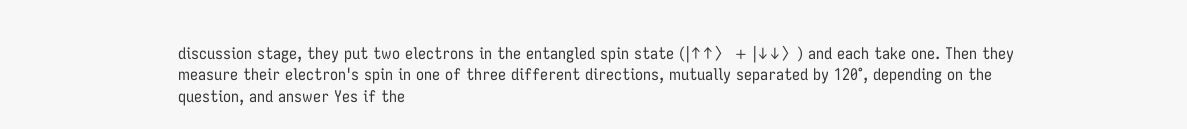discussion stage, they put two electrons in the entangled spin state (|↑↑〉 + |↓↓〉) and each take one. Then they measure their electron's spin in one of three different directions, mutually separated by 120°, depending on the question, and answer Yes if the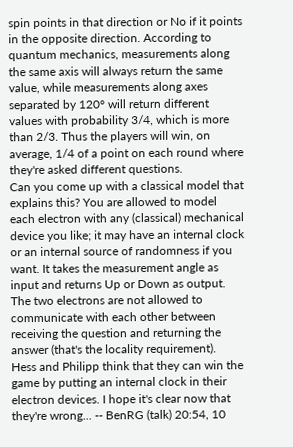spin points in that direction or No if it points in the opposite direction. According to quantum mechanics, measurements along the same axis will always return the same value, while measurements along axes separated by 120° will return different values with probability 3/4, which is more than 2/3. Thus the players will win, on average, 1/4 of a point on each round where they're asked different questions.
Can you come up with a classical model that explains this? You are allowed to model each electron with any (classical) mechanical device you like; it may have an internal clock or an internal source of randomness if you want. It takes the measurement angle as input and returns Up or Down as output. The two electrons are not allowed to communicate with each other between receiving the question and returning the answer (that's the locality requirement).
Hess and Philipp think that they can win the game by putting an internal clock in their electron devices. I hope it's clear now that they're wrong... -- BenRG (talk) 20:54, 10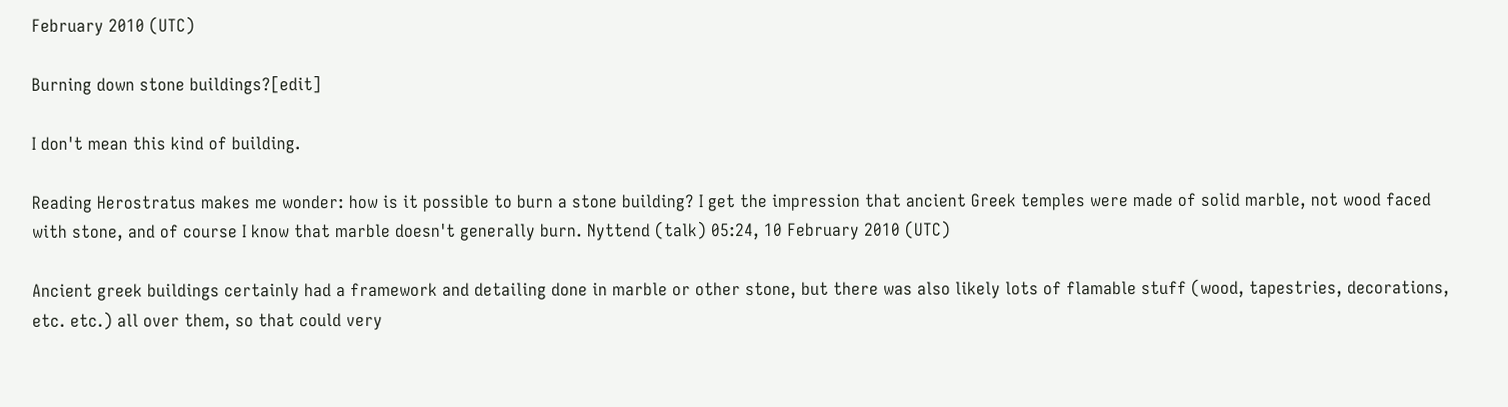February 2010 (UTC)

Burning down stone buildings?[edit]

I don't mean this kind of building.

Reading Herostratus makes me wonder: how is it possible to burn a stone building? I get the impression that ancient Greek temples were made of solid marble, not wood faced with stone, and of course I know that marble doesn't generally burn. Nyttend (talk) 05:24, 10 February 2010 (UTC)

Ancient greek buildings certainly had a framework and detailing done in marble or other stone, but there was also likely lots of flamable stuff (wood, tapestries, decorations, etc. etc.) all over them, so that could very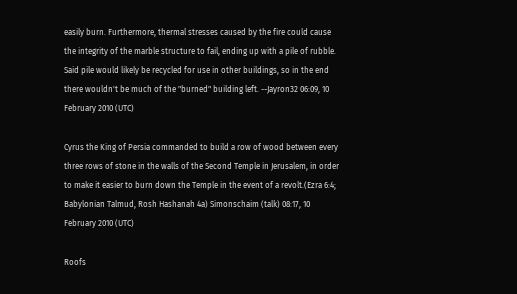easily burn. Furthermore, thermal stresses caused by the fire could cause the integrity of the marble structure to fail, ending up with a pile of rubble. Said pile would likely be recycled for use in other buildings, so in the end there wouldn't be much of the "burned" building left. --Jayron32 06:09, 10 February 2010 (UTC)

Cyrus the King of Persia commanded to build a row of wood between every three rows of stone in the walls of the Second Temple in Jerusalem, in order to make it easier to burn down the Temple in the event of a revolt.(Ezra 6:4; Babylonian Talmud, Rosh Hashanah 4a) Simonschaim (talk) 08:17, 10 February 2010 (UTC)

Roofs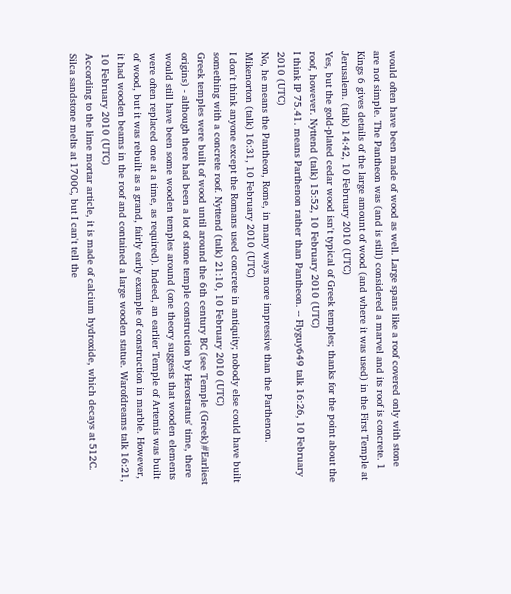would often have been made of wood as well. Large spans like a roof covered only with stone are not simple. The Pantheon was (and is still) considered a marvel and its roof is concrete. 1 Kings 6 gives details of the large amount of wood (and where it was used) in the First Temple at Jerusalem. (talk) 14:42, 10 February 2010 (UTC)
Yes, but the gold-plated cedar wood isn't typical of Greek temples; thanks for the point about the roof, however. Nyttend (talk) 15:52, 10 February 2010 (UTC)
I think IP 75.41. means Parthenon rather than Pantheon. -- Flyguy649 talk 16:26, 10 February 2010 (UTC)
No, he means the Pantheon, Rome, in many ways more impressive than the Parthenon. Mikenorton (talk) 16:31, 10 February 2010 (UTC)
I don't think anyone except the Romans used concrete in antiquity; nobody else could have built something with a concrete roof. Nyttend (talk) 21:10, 10 February 2010 (UTC)
Greek temples were built of wood until around the 6th century BC (see Temple (Greek)#Earliest origins) - although there had been a lot of stone temple construction by Herostratus' time, there would still have been some wooden temples around (one theory suggests that wooden elements were often replaced one at a time, as required). Indeed, an earlier Temple of Artemis was built of wood, but it was rebuilt as a grand, fairly early example of construction in marble. However, it had wooden beams in the roof and contained a large wooden statue. Warofdreams talk 16:21, 10 February 2010 (UTC)
According to the lime mortar article, it is made of calcium hydroxide, which decays at 512C. Silca sandstone melts at 1700C, but I can't tell the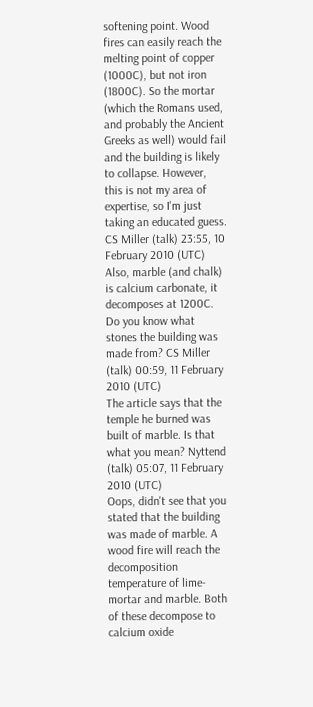softening point. Wood fires can easily reach the melting point of copper (1000C), but not iron (1800C). So the mortar (which the Romans used, and probably the Ancient Greeks as well) would fail and the building is likely to collapse. However, this is not my area of expertise, so I'm just taking an educated guess. CS Miller (talk) 23:55, 10 February 2010 (UTC)
Also, marble (and chalk) is calcium carbonate, it decomposes at 1200C. Do you know what stones the building was made from? CS Miller (talk) 00:59, 11 February 2010 (UTC)
The article says that the temple he burned was built of marble. Is that what you mean? Nyttend (talk) 05:07, 11 February 2010 (UTC)
Oops, didn't see that you stated that the building was made of marble. A wood fire will reach the decomposition temperature of lime-mortar and marble. Both of these decompose to calcium oxide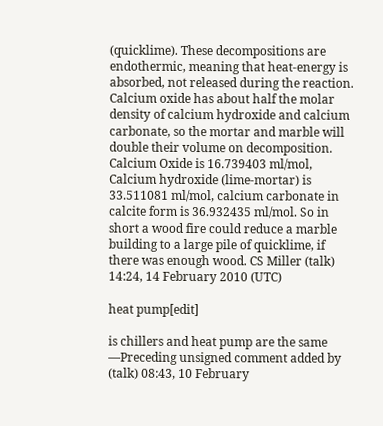(quicklime). These decompositions are endothermic, meaning that heat-energy is absorbed, not released during the reaction. Calcium oxide has about half the molar density of calcium hydroxide and calcium carbonate, so the mortar and marble will double their volume on decomposition. Calcium Oxide is 16.739403 ml/mol, Calcium hydroxide (lime-mortar) is 33.511081 ml/mol, calcium carbonate in calcite form is 36.932435 ml/mol. So in short a wood fire could reduce a marble building to a large pile of quicklime, if there was enough wood. CS Miller (talk) 14:24, 14 February 2010 (UTC)

heat pump[edit]

is chillers and heat pump are the same —Preceding unsigned comment added by (talk) 08:43, 10 February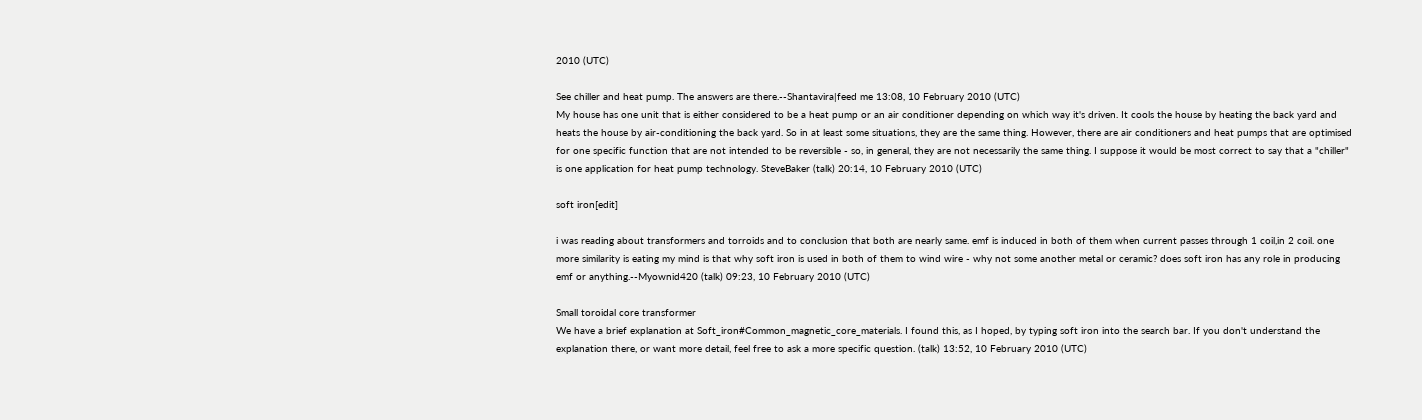2010 (UTC)

See chiller and heat pump. The answers are there.--Shantavira|feed me 13:08, 10 February 2010 (UTC)
My house has one unit that is either considered to be a heat pump or an air conditioner depending on which way it's driven. It cools the house by heating the back yard and heats the house by air-conditioning the back yard. So in at least some situations, they are the same thing. However, there are air conditioners and heat pumps that are optimised for one specific function that are not intended to be reversible - so, in general, they are not necessarily the same thing. I suppose it would be most correct to say that a "chiller" is one application for heat pump technology. SteveBaker (talk) 20:14, 10 February 2010 (UTC)

soft iron[edit]

i was reading about transformers and torroids and to conclusion that both are nearly same. emf is induced in both of them when current passes through 1 coil,in 2 coil. one more similarity is eating my mind is that why soft iron is used in both of them to wind wire - why not some another metal or ceramic? does soft iron has any role in producing emf or anything.--Myownid420 (talk) 09:23, 10 February 2010 (UTC)

Small toroidal core transformer
We have a brief explanation at Soft_iron#Common_magnetic_core_materials. I found this, as I hoped, by typing soft iron into the search bar. If you don't understand the explanation there, or want more detail, feel free to ask a more specific question. (talk) 13:52, 10 February 2010 (UTC)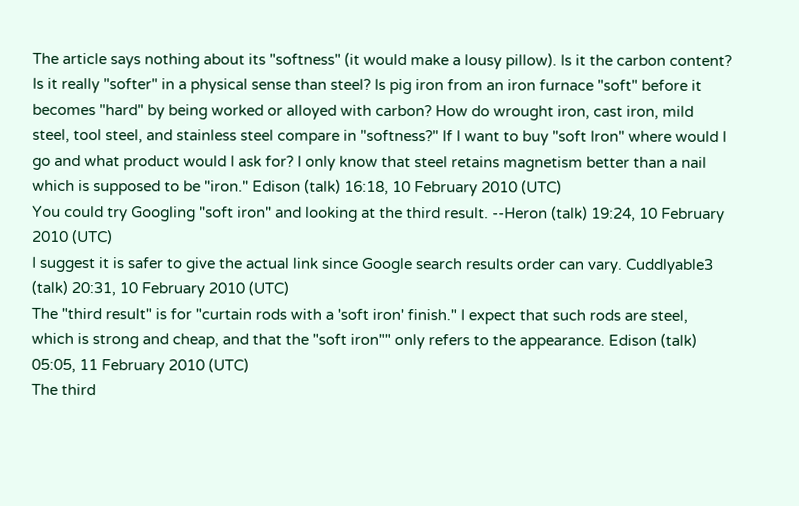The article says nothing about its "softness" (it would make a lousy pillow). Is it the carbon content? Is it really "softer" in a physical sense than steel? Is pig iron from an iron furnace "soft" before it becomes "hard" by being worked or alloyed with carbon? How do wrought iron, cast iron, mild steel, tool steel, and stainless steel compare in "softness?" If I want to buy "soft Iron" where would I go and what product would I ask for? I only know that steel retains magnetism better than a nail which is supposed to be "iron." Edison (talk) 16:18, 10 February 2010 (UTC)
You could try Googling "soft iron" and looking at the third result. --Heron (talk) 19:24, 10 February 2010 (UTC)
I suggest it is safer to give the actual link since Google search results order can vary. Cuddlyable3 (talk) 20:31, 10 February 2010 (UTC)
The "third result" is for "curtain rods with a 'soft iron' finish." I expect that such rods are steel, which is strong and cheap, and that the "soft iron"" only refers to the appearance. Edison (talk) 05:05, 11 February 2010 (UTC)
The third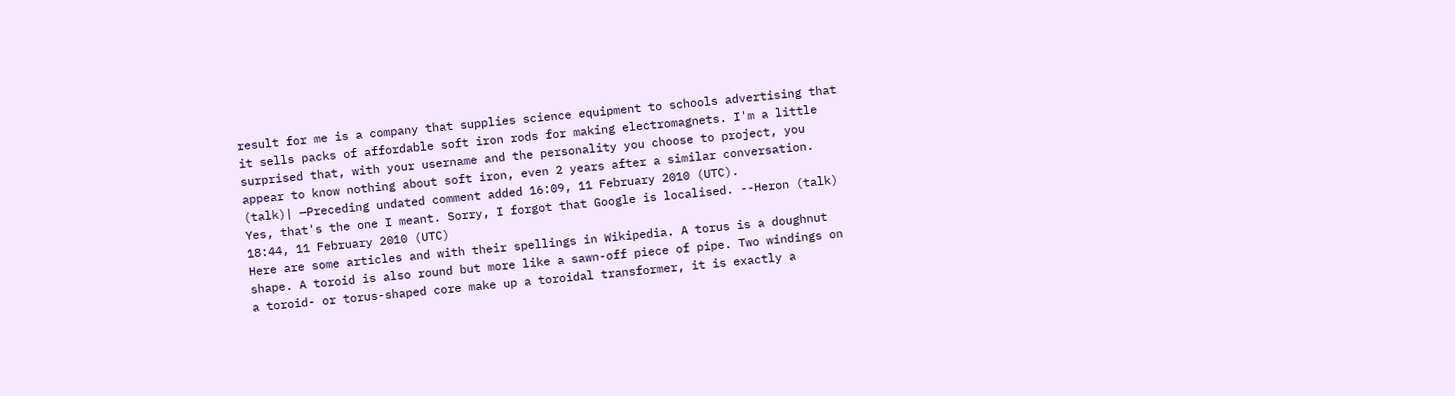result for me is a company that supplies science equipment to schools advertising that it sells packs of affordable soft iron rods for making electromagnets. I'm a little surprised that, with your username and the personality you choose to project, you appear to know nothing about soft iron, even 2 years after a similar conversation. (talk)| —Preceding undated comment added 16:09, 11 February 2010 (UTC).
Yes, that's the one I meant. Sorry, I forgot that Google is localised. --Heron (talk) 18:44, 11 February 2010 (UTC)
Here are some articles and with their spellings in Wikipedia. A torus is a doughnut shape. A toroid is also round but more like a sawn-off piece of pipe. Two windings on a toroid- or torus-shaped core make up a toroidal transformer, it is exactly a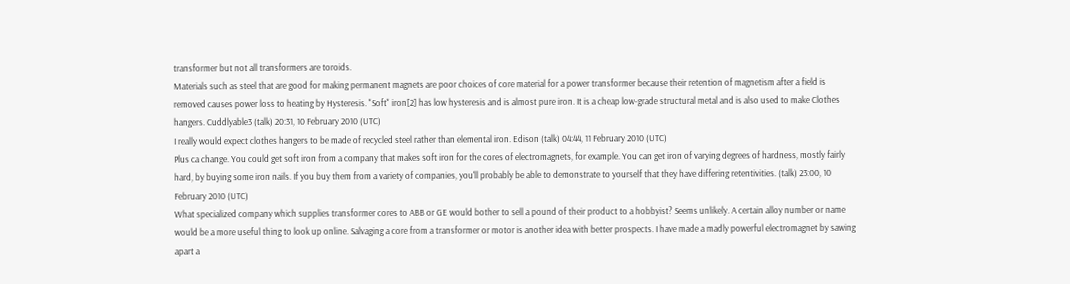transformer but not all transformers are toroids.
Materials such as steel that are good for making permanent magnets are poor choices of core material for a power transformer because their retention of magnetism after a field is removed causes power loss to heating by Hysteresis. "Soft" iron[2] has low hysteresis and is almost pure iron. It is a cheap low-grade structural metal and is also used to make Clothes hangers. Cuddlyable3 (talk) 20:31, 10 February 2010 (UTC)
I really would expect clothes hangers to be made of recycled steel rather than elemental iron. Edison (talk) 04:44, 11 February 2010 (UTC)
Plus ca change. You could get soft iron from a company that makes soft iron for the cores of electromagnets, for example. You can get iron of varying degrees of hardness, mostly fairly hard, by buying some iron nails. If you buy them from a variety of companies, you'll probably be able to demonstrate to yourself that they have differing retentivities. (talk) 23:00, 10 February 2010 (UTC)
What specialized company which supplies transformer cores to ABB or GE would bother to sell a pound of their product to a hobbyist? Seems unlikely. A certain alloy number or name would be a more useful thing to look up online. Salvaging a core from a transformer or motor is another idea with better prospects. I have made a madly powerful electromagnet by sawing apart a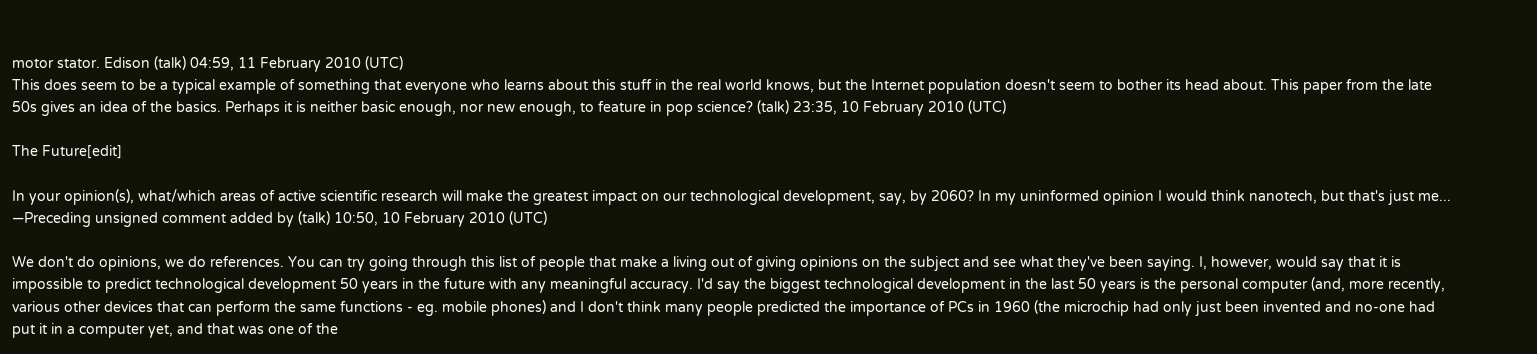motor stator. Edison (talk) 04:59, 11 February 2010 (UTC)
This does seem to be a typical example of something that everyone who learns about this stuff in the real world knows, but the Internet population doesn't seem to bother its head about. This paper from the late 50s gives an idea of the basics. Perhaps it is neither basic enough, nor new enough, to feature in pop science? (talk) 23:35, 10 February 2010 (UTC)

The Future[edit]

In your opinion(s), what/which areas of active scientific research will make the greatest impact on our technological development, say, by 2060? In my uninformed opinion I would think nanotech, but that's just me... —Preceding unsigned comment added by (talk) 10:50, 10 February 2010 (UTC)

We don't do opinions, we do references. You can try going through this list of people that make a living out of giving opinions on the subject and see what they've been saying. I, however, would say that it is impossible to predict technological development 50 years in the future with any meaningful accuracy. I'd say the biggest technological development in the last 50 years is the personal computer (and, more recently, various other devices that can perform the same functions - eg. mobile phones) and I don't think many people predicted the importance of PCs in 1960 (the microchip had only just been invented and no-one had put it in a computer yet, and that was one of the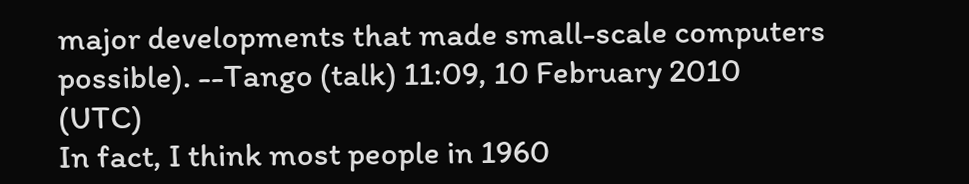major developments that made small-scale computers possible). --Tango (talk) 11:09, 10 February 2010 (UTC)
In fact, I think most people in 1960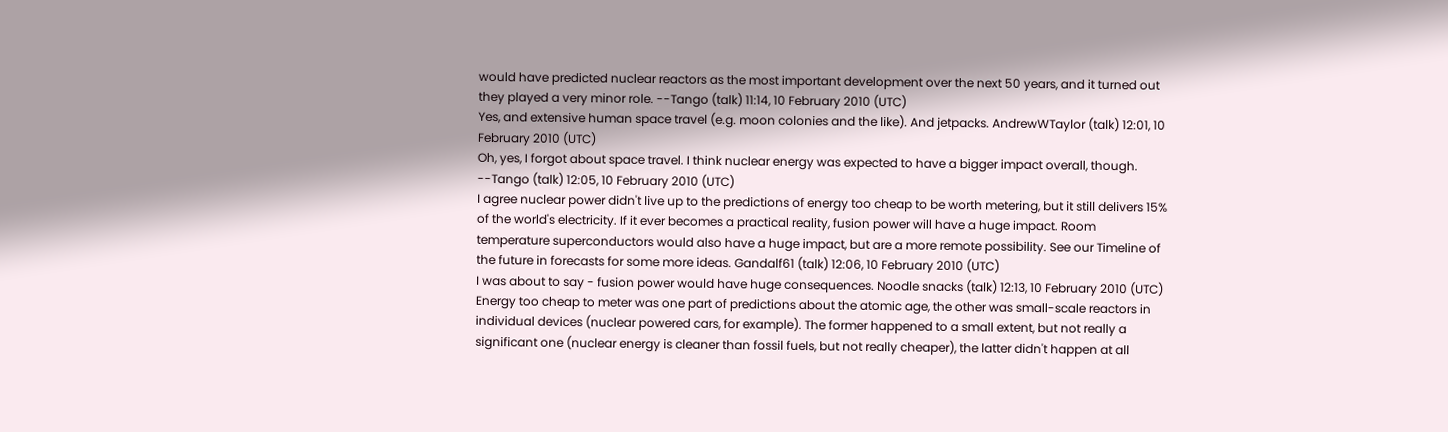would have predicted nuclear reactors as the most important development over the next 50 years, and it turned out they played a very minor role. --Tango (talk) 11:14, 10 February 2010 (UTC)
Yes, and extensive human space travel (e.g. moon colonies and the like). And jetpacks. AndrewWTaylor (talk) 12:01, 10 February 2010 (UTC)
Oh, yes, I forgot about space travel. I think nuclear energy was expected to have a bigger impact overall, though. --Tango (talk) 12:05, 10 February 2010 (UTC)
I agree nuclear power didn't live up to the predictions of energy too cheap to be worth metering, but it still delivers 15% of the world's electricity. If it ever becomes a practical reality, fusion power will have a huge impact. Room temperature superconductors would also have a huge impact, but are a more remote possibility. See our Timeline of the future in forecasts for some more ideas. Gandalf61 (talk) 12:06, 10 February 2010 (UTC)
I was about to say - fusion power would have huge consequences. Noodle snacks (talk) 12:13, 10 February 2010 (UTC)
Energy too cheap to meter was one part of predictions about the atomic age, the other was small-scale reactors in individual devices (nuclear powered cars, for example). The former happened to a small extent, but not really a significant one (nuclear energy is cleaner than fossil fuels, but not really cheaper), the latter didn't happen at all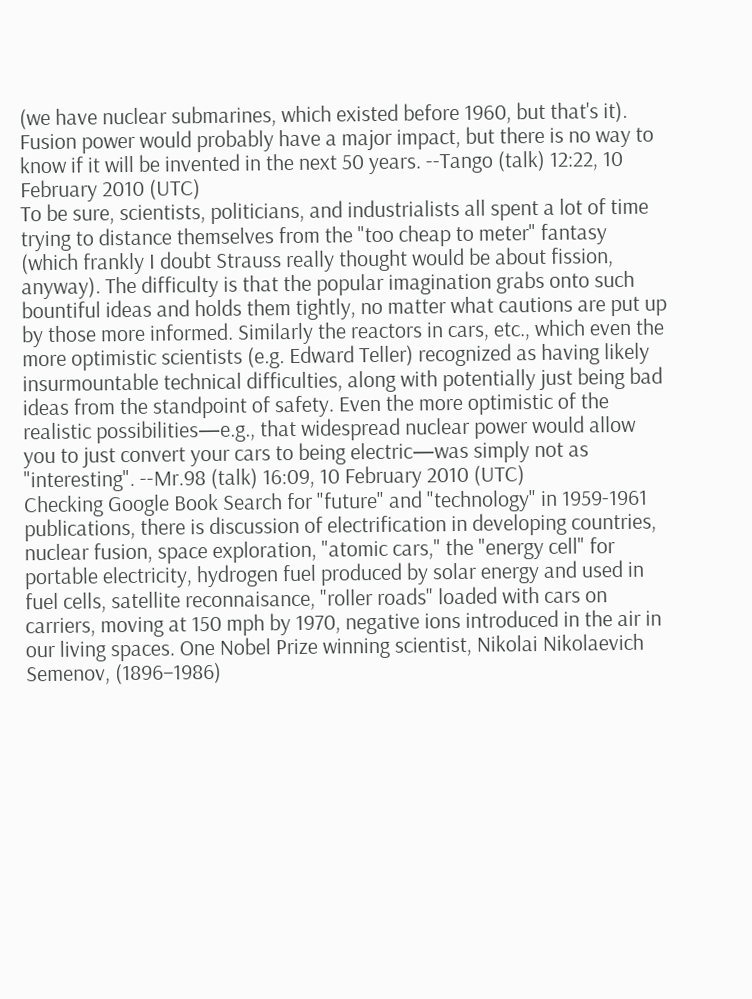(we have nuclear submarines, which existed before 1960, but that's it). Fusion power would probably have a major impact, but there is no way to know if it will be invented in the next 50 years. --Tango (talk) 12:22, 10 February 2010 (UTC)
To be sure, scientists, politicians, and industrialists all spent a lot of time trying to distance themselves from the "too cheap to meter" fantasy (which frankly I doubt Strauss really thought would be about fission, anyway). The difficulty is that the popular imagination grabs onto such bountiful ideas and holds them tightly, no matter what cautions are put up by those more informed. Similarly the reactors in cars, etc., which even the more optimistic scientists (e.g. Edward Teller) recognized as having likely insurmountable technical difficulties, along with potentially just being bad ideas from the standpoint of safety. Even the more optimistic of the realistic possibilities—e.g., that widespread nuclear power would allow you to just convert your cars to being electric—was simply not as "interesting". --Mr.98 (talk) 16:09, 10 February 2010 (UTC)
Checking Google Book Search for "future" and "technology" in 1959-1961 publications, there is discussion of electrification in developing countries, nuclear fusion, space exploration, "atomic cars," the "energy cell" for portable electricity, hydrogen fuel produced by solar energy and used in fuel cells, satellite reconnaisance, "roller roads" loaded with cars on carriers, moving at 150 mph by 1970, negative ions introduced in the air in our living spaces. One Nobel Prize winning scientist, Nikolai Nikolaevich Semenov, (1896–1986)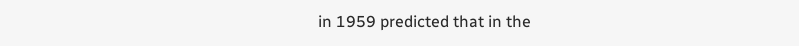in 1959 predicted that in the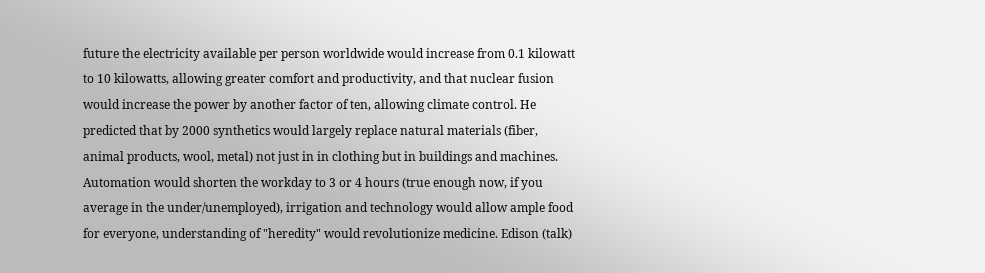future the electricity available per person worldwide would increase from 0.1 kilowatt to 10 kilowatts, allowing greater comfort and productivity, and that nuclear fusion would increase the power by another factor of ten, allowing climate control. He predicted that by 2000 synthetics would largely replace natural materials (fiber, animal products, wool, metal) not just in in clothing but in buildings and machines. Automation would shorten the workday to 3 or 4 hours (true enough now, if you average in the under/unemployed), irrigation and technology would allow ample food for everyone, understanding of "heredity" would revolutionize medicine. Edison (talk)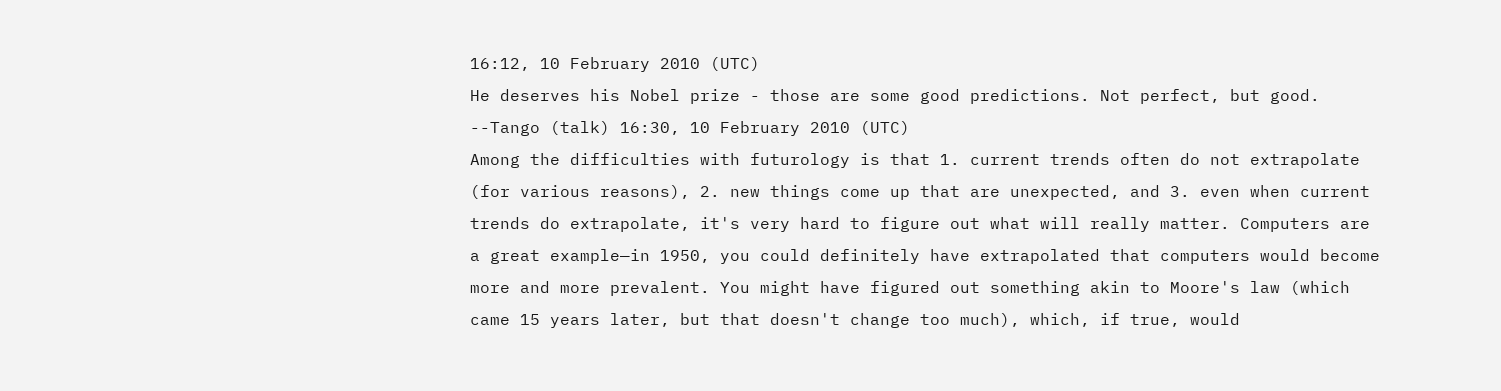16:12, 10 February 2010 (UTC)
He deserves his Nobel prize - those are some good predictions. Not perfect, but good. --Tango (talk) 16:30, 10 February 2010 (UTC)
Among the difficulties with futurology is that 1. current trends often do not extrapolate (for various reasons), 2. new things come up that are unexpected, and 3. even when current trends do extrapolate, it's very hard to figure out what will really matter. Computers are a great example—in 1950, you could definitely have extrapolated that computers would become more and more prevalent. You might have figured out something akin to Moore's law (which came 15 years later, but that doesn't change too much), which, if true, would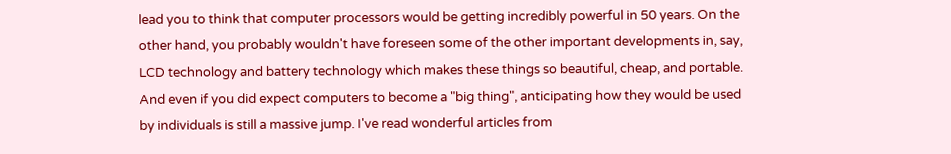lead you to think that computer processors would be getting incredibly powerful in 50 years. On the other hand, you probably wouldn't have foreseen some of the other important developments in, say, LCD technology and battery technology which makes these things so beautiful, cheap, and portable. And even if you did expect computers to become a "big thing", anticipating how they would be used by individuals is still a massive jump. I've read wonderful articles from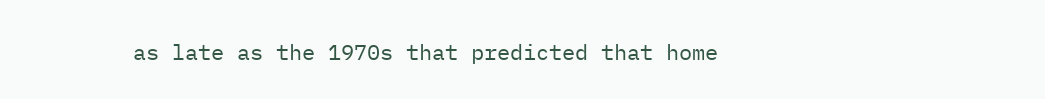as late as the 1970s that predicted that home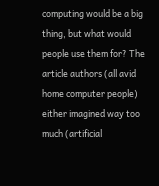computing would be a big thing, but what would people use them for? The article authors (all avid home computer people) either imagined way too much (artificial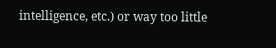intelligence, etc.) or way too little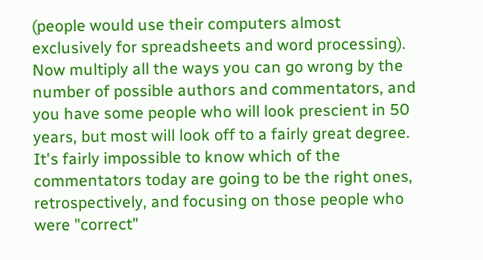(people would use their computers almost exclusively for spreadsheets and word processing). Now multiply all the ways you can go wrong by the number of possible authors and commentators, and you have some people who will look prescient in 50 years, but most will look off to a fairly great degree. It's fairly impossible to know which of the commentators today are going to be the right ones, retrospectively, and focusing on those people who were "correct"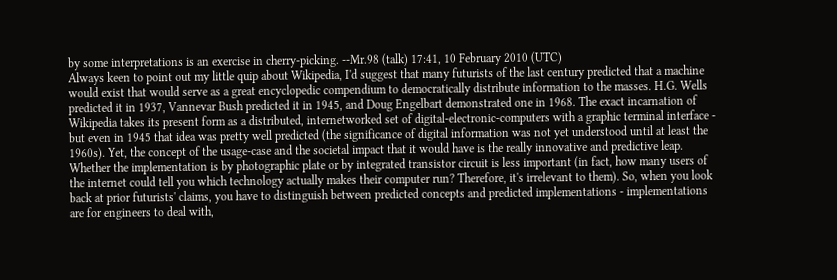by some interpretations is an exercise in cherry-picking. --Mr.98 (talk) 17:41, 10 February 2010 (UTC)
Always keen to point out my little quip about Wikipedia, I'd suggest that many futurists of the last century predicted that a machine would exist that would serve as a great encyclopedic compendium to democratically distribute information to the masses. H.G. Wells predicted it in 1937, Vannevar Bush predicted it in 1945, and Doug Engelbart demonstrated one in 1968. The exact incarnation of Wikipedia takes its present form as a distributed, internetworked set of digital-electronic-computers with a graphic terminal interface - but even in 1945 that idea was pretty well predicted (the significance of digital information was not yet understood until at least the 1960s). Yet, the concept of the usage-case and the societal impact that it would have is the really innovative and predictive leap. Whether the implementation is by photographic plate or by integrated transistor circuit is less important (in fact, how many users of the internet could tell you which technology actually makes their computer run? Therefore, it's irrelevant to them). So, when you look back at prior futurists' claims, you have to distinguish between predicted concepts and predicted implementations - implementations are for engineers to deal with,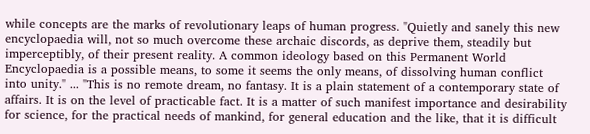while concepts are the marks of revolutionary leaps of human progress. "Quietly and sanely this new encyclopaedia will, not so much overcome these archaic discords, as deprive them, steadily but imperceptibly, of their present reality. A common ideology based on this Permanent World Encyclopaedia is a possible means, to some it seems the only means, of dissolving human conflict into unity." ... "This is no remote dream, no fantasy. It is a plain statement of a contemporary state of affairs. It is on the level of practicable fact. It is a matter of such manifest importance and desirability for science, for the practical needs of mankind, for general education and the like, that it is difficult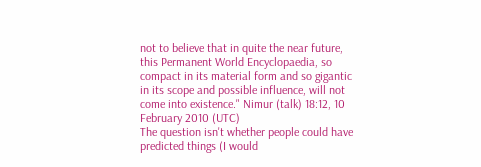not to believe that in quite the near future, this Permanent World Encyclopaedia, so compact in its material form and so gigantic in its scope and possible influence, will not come into existence." Nimur (talk) 18:12, 10 February 2010 (UTC)
The question isn't whether people could have predicted things (I would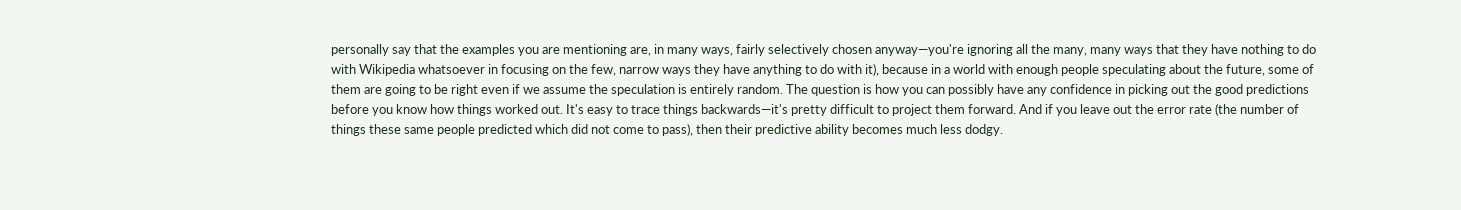personally say that the examples you are mentioning are, in many ways, fairly selectively chosen anyway—you're ignoring all the many, many ways that they have nothing to do with Wikipedia whatsoever in focusing on the few, narrow ways they have anything to do with it), because in a world with enough people speculating about the future, some of them are going to be right even if we assume the speculation is entirely random. The question is how you can possibly have any confidence in picking out the good predictions before you know how things worked out. It's easy to trace things backwards—it's pretty difficult to project them forward. And if you leave out the error rate (the number of things these same people predicted which did not come to pass), then their predictive ability becomes much less dodgy.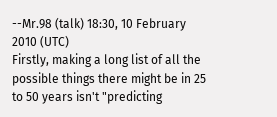--Mr.98 (talk) 18:30, 10 February 2010 (UTC)
Firstly, making a long list of all the possible things there might be in 25 to 50 years isn't "predicting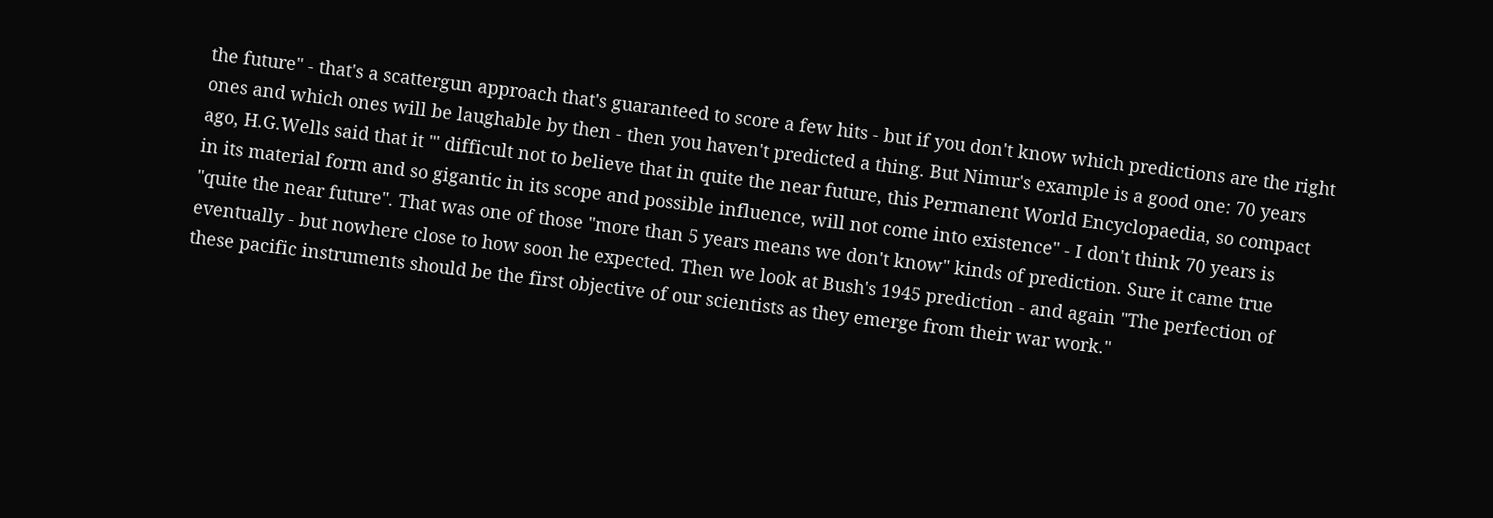the future" - that's a scattergun approach that's guaranteed to score a few hits - but if you don't know which predictions are the right ones and which ones will be laughable by then - then you haven't predicted a thing. But Nimur's example is a good one: 70 years ago, H.G.Wells said that it "' difficult not to believe that in quite the near future, this Permanent World Encyclopaedia, so compact in its material form and so gigantic in its scope and possible influence, will not come into existence" - I don't think 70 years is "quite the near future". That was one of those "more than 5 years means we don't know" kinds of prediction. Sure it came true eventually - but nowhere close to how soon he expected. Then we look at Bush's 1945 prediction - and again "The perfection of these pacific instruments should be the first objective of our scientists as they emerge from their war work."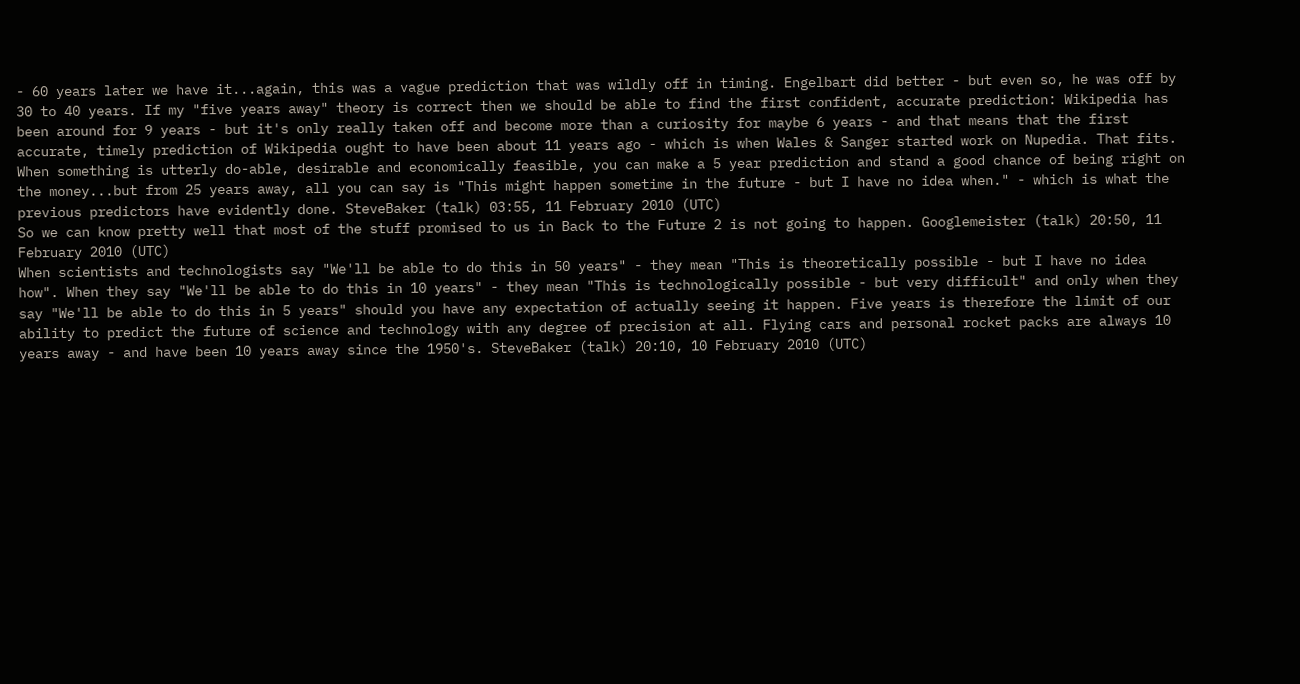- 60 years later we have it...again, this was a vague prediction that was wildly off in timing. Engelbart did better - but even so, he was off by 30 to 40 years. If my "five years away" theory is correct then we should be able to find the first confident, accurate prediction: Wikipedia has been around for 9 years - but it's only really taken off and become more than a curiosity for maybe 6 years - and that means that the first accurate, timely prediction of Wikipedia ought to have been about 11 years ago - which is when Wales & Sanger started work on Nupedia. That fits. When something is utterly do-able, desirable and economically feasible, you can make a 5 year prediction and stand a good chance of being right on the money...but from 25 years away, all you can say is "This might happen sometime in the future - but I have no idea when." - which is what the previous predictors have evidently done. SteveBaker (talk) 03:55, 11 February 2010 (UTC)
So we can know pretty well that most of the stuff promised to us in Back to the Future 2 is not going to happen. Googlemeister (talk) 20:50, 11 February 2010 (UTC)
When scientists and technologists say "We'll be able to do this in 50 years" - they mean "This is theoretically possible - but I have no idea how". When they say "We'll be able to do this in 10 years" - they mean "This is technologically possible - but very difficult" and only when they say "We'll be able to do this in 5 years" should you have any expectation of actually seeing it happen. Five years is therefore the limit of our ability to predict the future of science and technology with any degree of precision at all. Flying cars and personal rocket packs are always 10 years away - and have been 10 years away since the 1950's. SteveBaker (talk) 20:10, 10 February 2010 (UTC)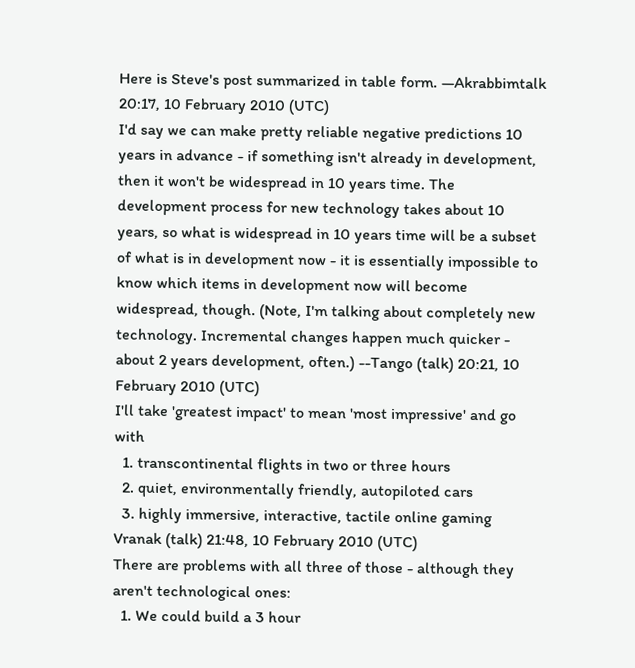Here is Steve's post summarized in table form. —Akrabbimtalk 20:17, 10 February 2010 (UTC)
I'd say we can make pretty reliable negative predictions 10 years in advance - if something isn't already in development, then it won't be widespread in 10 years time. The development process for new technology takes about 10 years, so what is widespread in 10 years time will be a subset of what is in development now - it is essentially impossible to know which items in development now will become widespread, though. (Note, I'm talking about completely new technology. Incremental changes happen much quicker - about 2 years development, often.) --Tango (talk) 20:21, 10 February 2010 (UTC)
I'll take 'greatest impact' to mean 'most impressive' and go with
  1. transcontinental flights in two or three hours
  2. quiet, environmentally friendly, autopiloted cars
  3. highly immersive, interactive, tactile online gaming
Vranak (talk) 21:48, 10 February 2010 (UTC)
There are problems with all three of those - although they aren't technological ones:
  1. We could build a 3 hour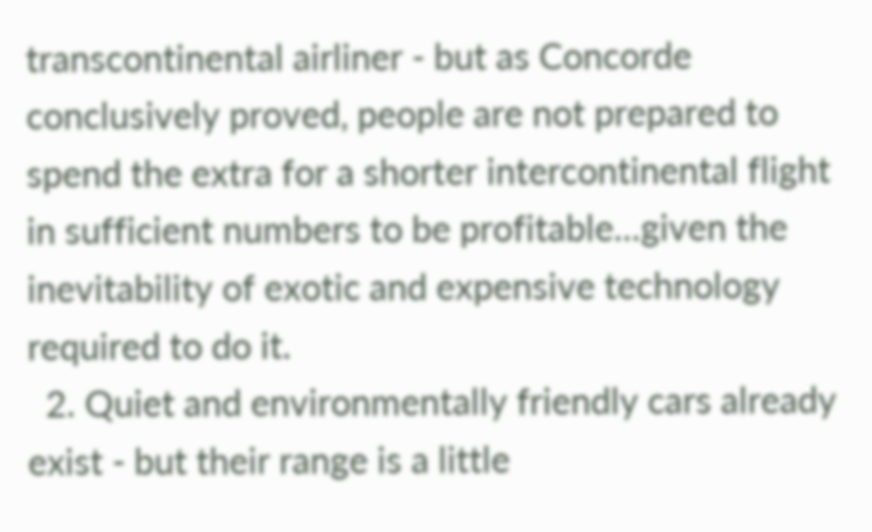transcontinental airliner - but as Concorde conclusively proved, people are not prepared to spend the extra for a shorter intercontinental flight in sufficient numbers to be profitable...given the inevitability of exotic and expensive technology required to do it.
  2. Quiet and environmentally friendly cars already exist - but their range is a little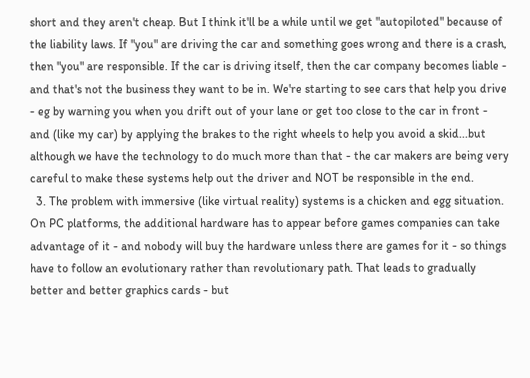short and they aren't cheap. But I think it'll be a while until we get "autopiloted" because of the liability laws. If "you" are driving the car and something goes wrong and there is a crash, then "you" are responsible. If the car is driving itself, then the car company becomes liable - and that's not the business they want to be in. We're starting to see cars that help you drive - eg by warning you when you drift out of your lane or get too close to the car in front - and (like my car) by applying the brakes to the right wheels to help you avoid a skid...but although we have the technology to do much more than that - the car makers are being very careful to make these systems help out the driver and NOT be responsible in the end.
  3. The problem with immersive (like virtual reality) systems is a chicken and egg situation. On PC platforms, the additional hardware has to appear before games companies can take advantage of it - and nobody will buy the hardware unless there are games for it - so things have to follow an evolutionary rather than revolutionary path. That leads to gradually better and better graphics cards - but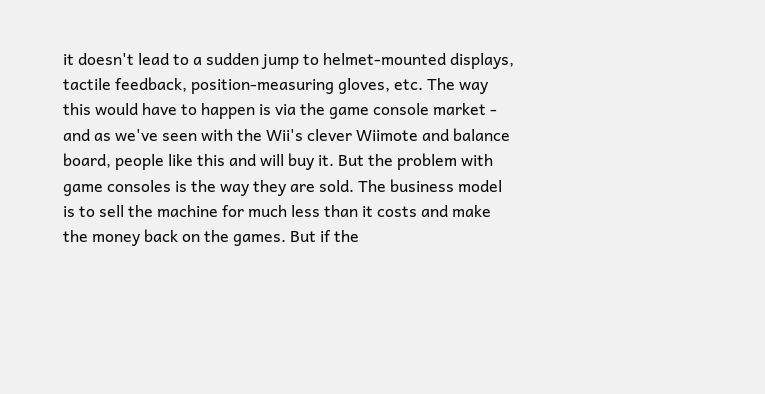it doesn't lead to a sudden jump to helmet-mounted displays, tactile feedback, position-measuring gloves, etc. The way this would have to happen is via the game console market - and as we've seen with the Wii's clever Wiimote and balance board, people like this and will buy it. But the problem with game consoles is the way they are sold. The business model is to sell the machine for much less than it costs and make the money back on the games. But if the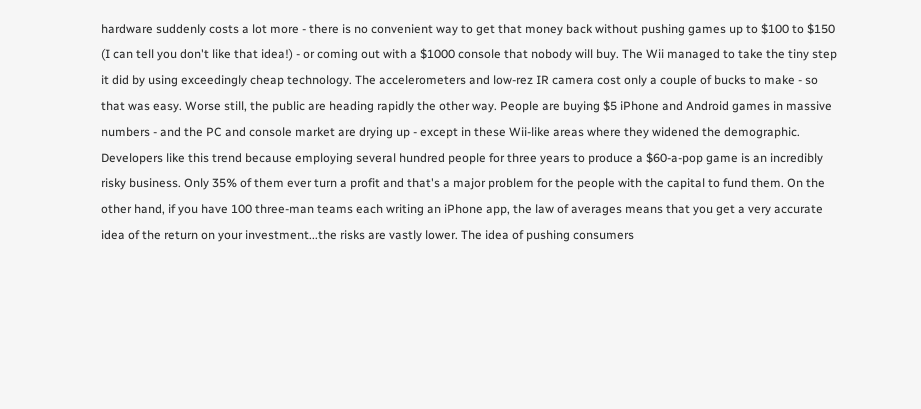hardware suddenly costs a lot more - there is no convenient way to get that money back without pushing games up to $100 to $150 (I can tell you don't like that idea!) - or coming out with a $1000 console that nobody will buy. The Wii managed to take the tiny step it did by using exceedingly cheap technology. The accelerometers and low-rez IR camera cost only a couple of bucks to make - so that was easy. Worse still, the public are heading rapidly the other way. People are buying $5 iPhone and Android games in massive numbers - and the PC and console market are drying up - except in these Wii-like areas where they widened the demographic. Developers like this trend because employing several hundred people for three years to produce a $60-a-pop game is an incredibly risky business. Only 35% of them ever turn a profit and that's a major problem for the people with the capital to fund them. On the other hand, if you have 100 three-man teams each writing an iPhone app, the law of averages means that you get a very accurate idea of the return on your investment...the risks are vastly lower. The idea of pushing consumers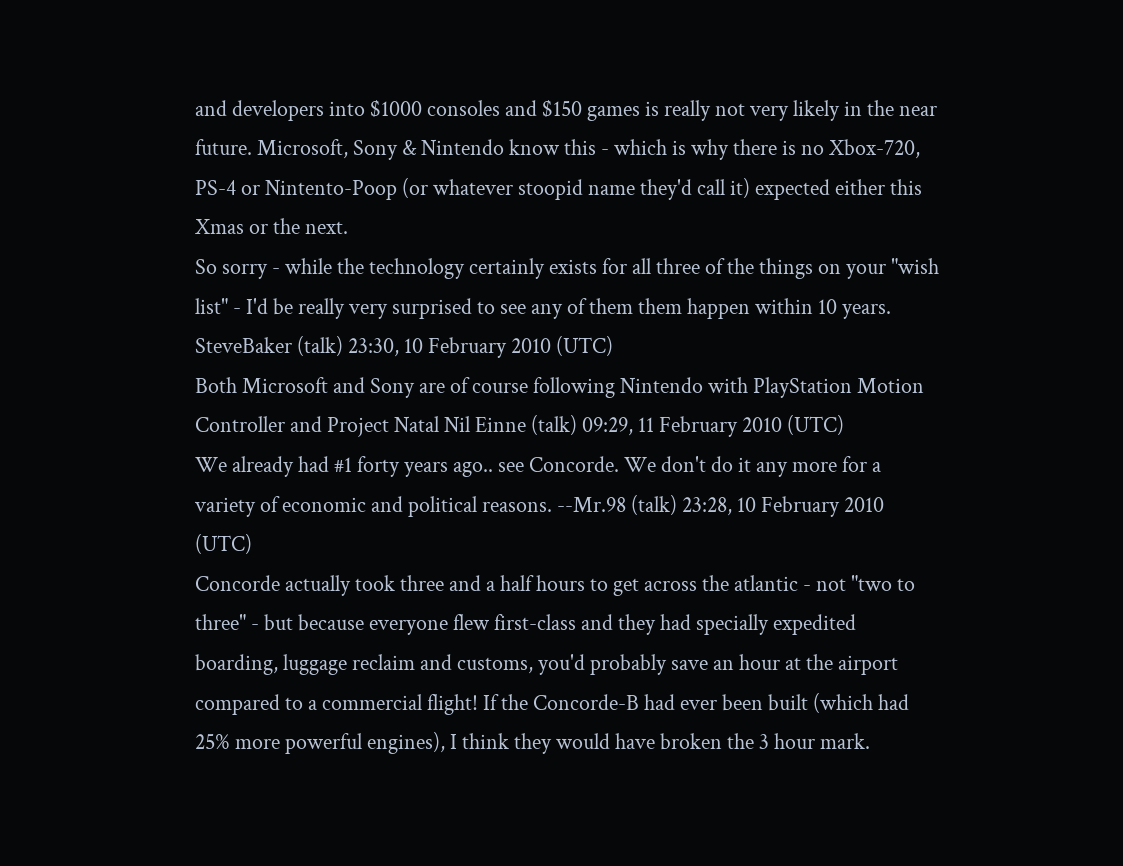and developers into $1000 consoles and $150 games is really not very likely in the near future. Microsoft, Sony & Nintendo know this - which is why there is no Xbox-720, PS-4 or Nintento-Poop (or whatever stoopid name they'd call it) expected either this Xmas or the next.
So sorry - while the technology certainly exists for all three of the things on your "wish list" - I'd be really very surprised to see any of them them happen within 10 years. SteveBaker (talk) 23:30, 10 February 2010 (UTC)
Both Microsoft and Sony are of course following Nintendo with PlayStation Motion Controller and Project Natal Nil Einne (talk) 09:29, 11 February 2010 (UTC)
We already had #1 forty years ago.. see Concorde. We don't do it any more for a variety of economic and political reasons. --Mr.98 (talk) 23:28, 10 February 2010 (UTC)
Concorde actually took three and a half hours to get across the atlantic - not "two to three" - but because everyone flew first-class and they had specially expedited boarding, luggage reclaim and customs, you'd probably save an hour at the airport compared to a commercial flight! If the Concorde-B had ever been built (which had 25% more powerful engines), I think they would have broken the 3 hour mark.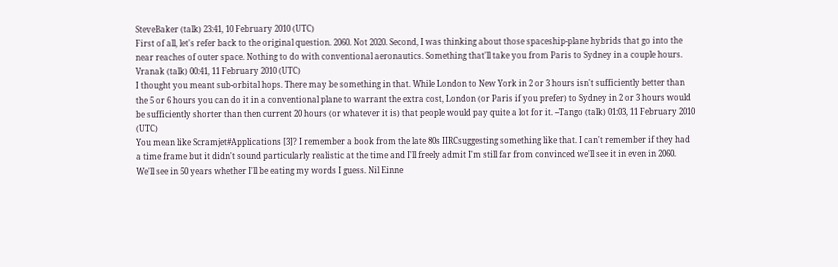SteveBaker (talk) 23:41, 10 February 2010 (UTC)
First of all, let's refer back to the original question. 2060. Not 2020. Second, I was thinking about those spaceship-plane hybrids that go into the near reaches of outer space. Nothing to do with conventional aeronautics. Something that'll take you from Paris to Sydney in a couple hours. Vranak (talk) 00:41, 11 February 2010 (UTC)
I thought you meant sub-orbital hops. There may be something in that. While London to New York in 2 or 3 hours isn't sufficiently better than the 5 or 6 hours you can do it in a conventional plane to warrant the extra cost, London (or Paris if you prefer) to Sydney in 2 or 3 hours would be sufficiently shorter than then current 20 hours (or whatever it is) that people would pay quite a lot for it. --Tango (talk) 01:03, 11 February 2010 (UTC)
You mean like Scramjet#Applications [3]? I remember a book from the late 80s IIRCsuggesting something like that. I can't remember if they had a time frame but it didn't sound particularly realistic at the time and I'll freely admit I'm still far from convinced we'll see it in even in 2060. We'll see in 50 years whether I'll be eating my words I guess. Nil Einne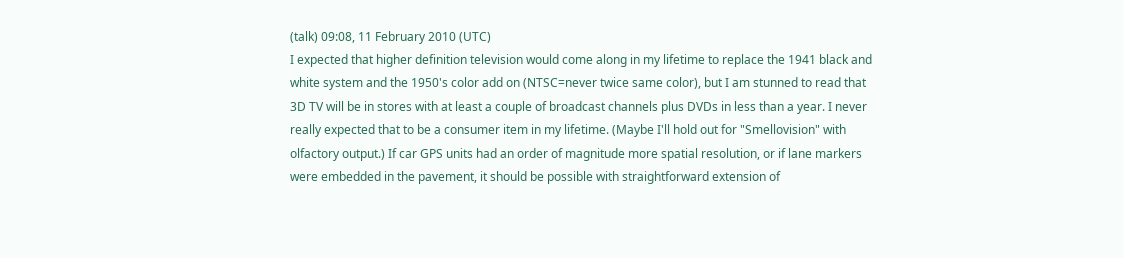(talk) 09:08, 11 February 2010 (UTC)
I expected that higher definition television would come along in my lifetime to replace the 1941 black and white system and the 1950's color add on (NTSC=never twice same color), but I am stunned to read that 3D TV will be in stores with at least a couple of broadcast channels plus DVDs in less than a year. I never really expected that to be a consumer item in my lifetime. (Maybe I'll hold out for "Smellovision" with olfactory output.) If car GPS units had an order of magnitude more spatial resolution, or if lane markers were embedded in the pavement, it should be possible with straightforward extension of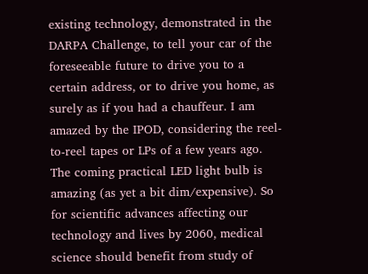existing technology, demonstrated in the DARPA Challenge, to tell your car of the foreseeable future to drive you to a certain address, or to drive you home, as surely as if you had a chauffeur. I am amazed by the IPOD, considering the reel-to-reel tapes or LPs of a few years ago. The coming practical LED light bulb is amazing (as yet a bit dim/expensive). So for scientific advances affecting our technology and lives by 2060, medical science should benefit from study of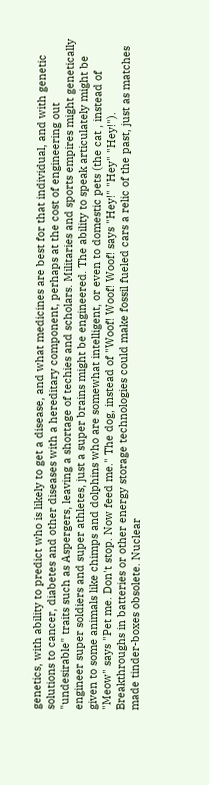genetics, with ability to predict who is likely to get a disease, and what medicines are best for that individual, and with genetic solutions to cancer, diabetes and other diseases with a hereditary component, perhaps at the cost of engineering out "undesirable" traits such as Aspergers, leaving a shortage of techies and scholars. Militaries and sports empires might genetically engineer super soldiers and super athletes, just a super brains might be engineered. The ability to speak articulately might be given to some animals like chimps and dolphins who are somewhat intelligent, or even to domestic pets (the cat , instead of "Meow" says "Pet me. Don't stop. Now feed me." The dog, instead of "Woof! Woof! Woof! says "Hey!" "Hey" "Hey!"). Breakthroughs in batteries or other energy storage technologies could make fossil fueled cars a relic of the past, just as matches made tinder-boxes obsolete. Nuclear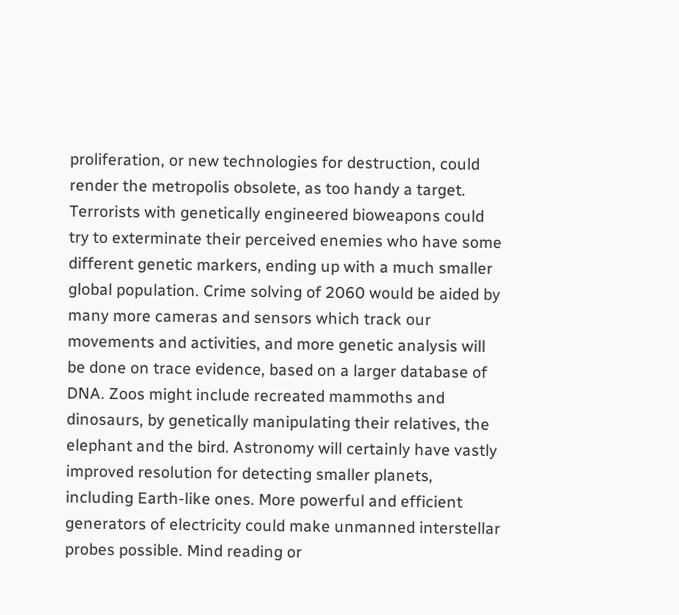proliferation, or new technologies for destruction, could render the metropolis obsolete, as too handy a target. Terrorists with genetically engineered bioweapons could try to exterminate their perceived enemies who have some different genetic markers, ending up with a much smaller global population. Crime solving of 2060 would be aided by many more cameras and sensors which track our movements and activities, and more genetic analysis will be done on trace evidence, based on a larger database of DNA. Zoos might include recreated mammoths and dinosaurs, by genetically manipulating their relatives, the elephant and the bird. Astronomy will certainly have vastly improved resolution for detecting smaller planets, including Earth-like ones. More powerful and efficient generators of electricity could make unmanned interstellar probes possible. Mind reading or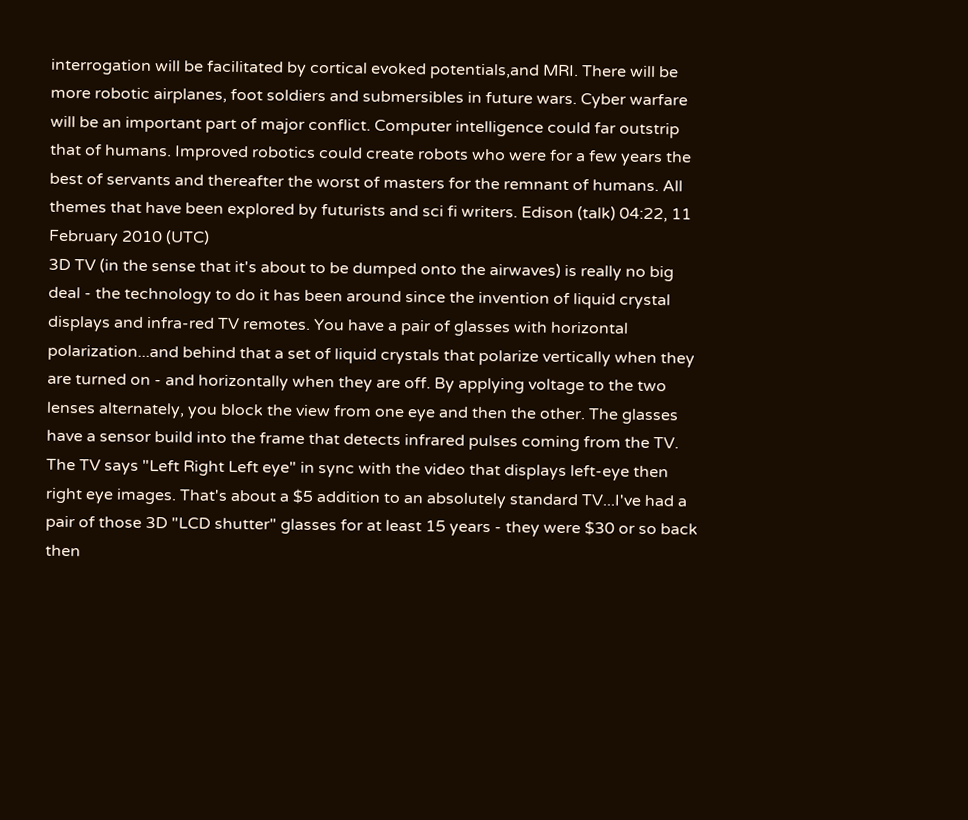interrogation will be facilitated by cortical evoked potentials,and MRI. There will be more robotic airplanes, foot soldiers and submersibles in future wars. Cyber warfare will be an important part of major conflict. Computer intelligence could far outstrip that of humans. Improved robotics could create robots who were for a few years the best of servants and thereafter the worst of masters for the remnant of humans. All themes that have been explored by futurists and sci fi writers. Edison (talk) 04:22, 11 February 2010 (UTC)
3D TV (in the sense that it's about to be dumped onto the airwaves) is really no big deal - the technology to do it has been around since the invention of liquid crystal displays and infra-red TV remotes. You have a pair of glasses with horizontal polarization...and behind that a set of liquid crystals that polarize vertically when they are turned on - and horizontally when they are off. By applying voltage to the two lenses alternately, you block the view from one eye and then the other. The glasses have a sensor build into the frame that detects infrared pulses coming from the TV. The TV says "Left Right Left eye" in sync with the video that displays left-eye then right eye images. That's about a $5 addition to an absolutely standard TV...I've had a pair of those 3D "LCD shutter" glasses for at least 15 years - they were $30 or so back then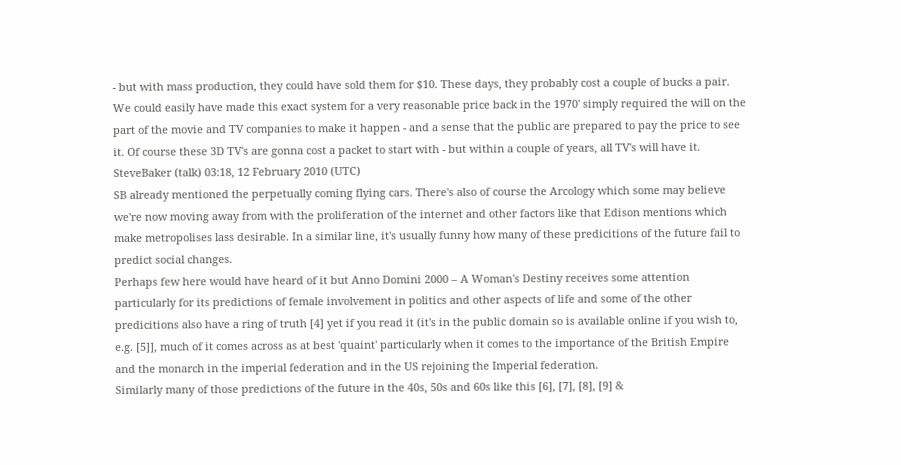- but with mass production, they could have sold them for $10. These days, they probably cost a couple of bucks a pair. We could easily have made this exact system for a very reasonable price back in the 1970' simply required the will on the part of the movie and TV companies to make it happen - and a sense that the public are prepared to pay the price to see it. Of course these 3D TV's are gonna cost a packet to start with - but within a couple of years, all TV's will have it. SteveBaker (talk) 03:18, 12 February 2010 (UTC)
SB already mentioned the perpetually coming flying cars. There's also of course the Arcology which some may believe we're now moving away from with the proliferation of the internet and other factors like that Edison mentions which make metropolises lass desirable. In a similar line, it's usually funny how many of these predicitions of the future fail to predict social changes.
Perhaps few here would have heard of it but Anno Domini 2000 – A Woman's Destiny receives some attention particularly for its predictions of female involvement in politics and other aspects of life and some of the other predicitions also have a ring of truth [4] yet if you read it (it's in the public domain so is available online if you wish to, e.g. [5]], much of it comes across as at best 'quaint' particularly when it comes to the importance of the British Empire and the monarch in the imperial federation and in the US rejoining the Imperial federation.
Similarly many of those predictions of the future in the 40s, 50s and 60s like this [6], [7], [8], [9] &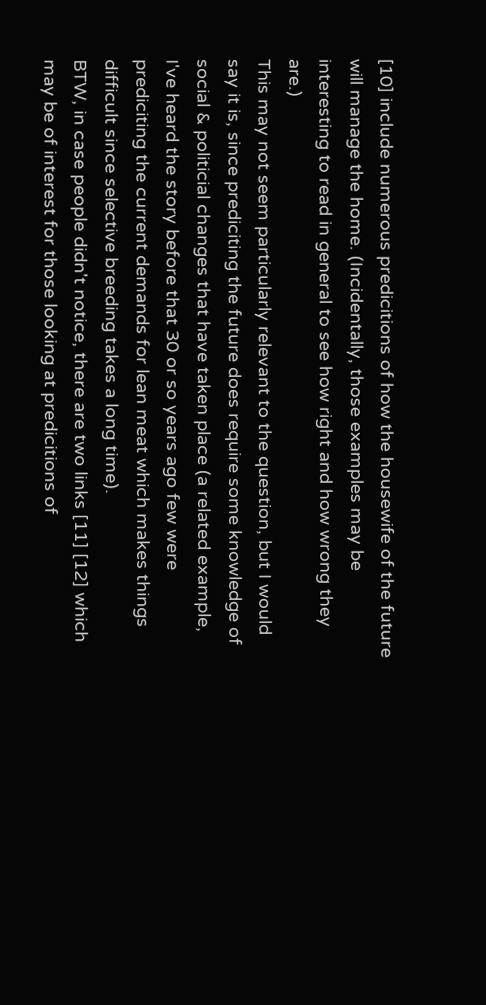[10] include numerous predicitions of how the housewife of the future will manage the home. (Incidentally, those examples may be interesting to read in general to see how right and how wrong they are.)
This may not seem particularly relevant to the question, but I would say it is, since prediciting the future does require some knowledge of social & politicial changes that have taken place (a related example, I've heard the story before that 30 or so years ago few were prediciting the current demands for lean meat which makes things difficult since selective breeding takes a long time).
BTW, in case people didn't notice, there are two links [11] [12] which may be of interest for those looking at predicitions of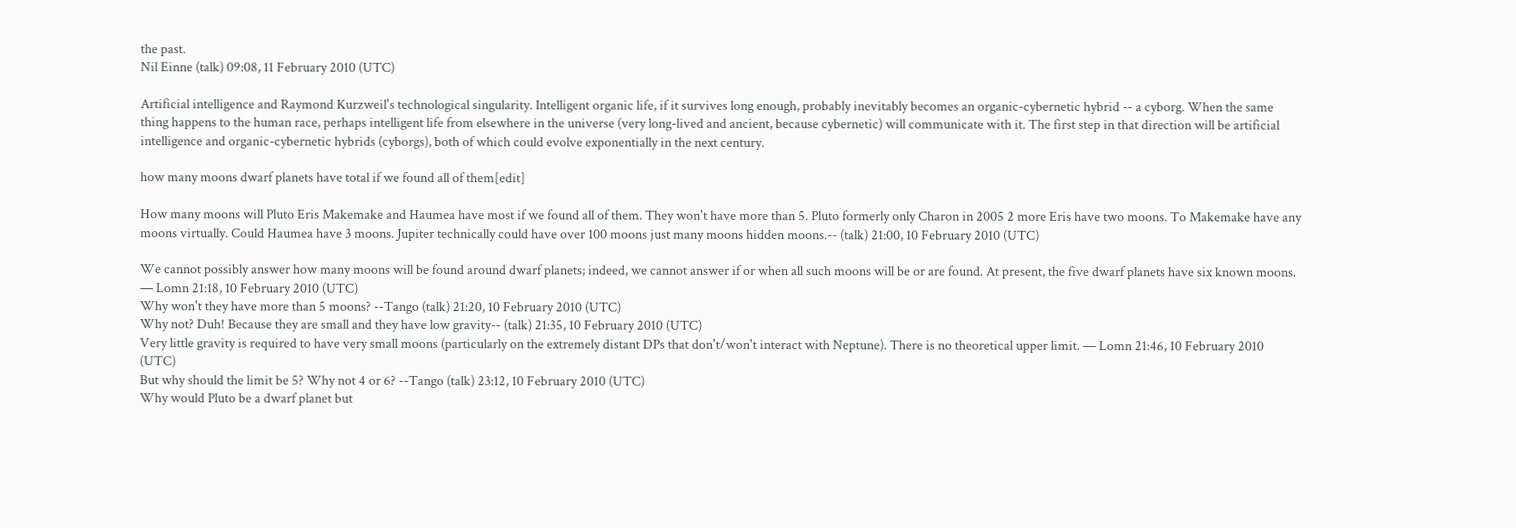the past.
Nil Einne (talk) 09:08, 11 February 2010 (UTC)

Artificial intelligence and Raymond Kurzweil's technological singularity. Intelligent organic life, if it survives long enough, probably inevitably becomes an organic-cybernetic hybrid -- a cyborg. When the same thing happens to the human race, perhaps intelligent life from elsewhere in the universe (very long-lived and ancient, because cybernetic) will communicate with it. The first step in that direction will be artificial intelligence and organic-cybernetic hybrids (cyborgs), both of which could evolve exponentially in the next century.

how many moons dwarf planets have total if we found all of them[edit]

How many moons will Pluto Eris Makemake and Haumea have most if we found all of them. They won't have more than 5. Pluto formerly only Charon in 2005 2 more Eris have two moons. To Makemake have any moons virtually. Could Haumea have 3 moons. Jupiter technically could have over 100 moons just many moons hidden moons.-- (talk) 21:00, 10 February 2010 (UTC)

We cannot possibly answer how many moons will be found around dwarf planets; indeed, we cannot answer if or when all such moons will be or are found. At present, the five dwarf planets have six known moons. — Lomn 21:18, 10 February 2010 (UTC)
Why won't they have more than 5 moons? --Tango (talk) 21:20, 10 February 2010 (UTC)
Why not? Duh! Because they are small and they have low gravity-- (talk) 21:35, 10 February 2010 (UTC)
Very little gravity is required to have very small moons (particularly on the extremely distant DPs that don't/won't interact with Neptune). There is no theoretical upper limit. — Lomn 21:46, 10 February 2010 (UTC)
But why should the limit be 5? Why not 4 or 6? --Tango (talk) 23:12, 10 February 2010 (UTC)
Why would Pluto be a dwarf planet but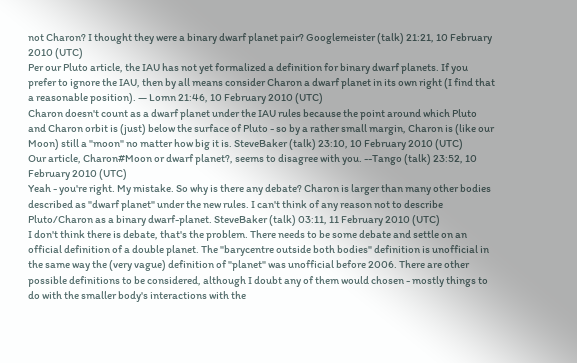not Charon? I thought they were a binary dwarf planet pair? Googlemeister (talk) 21:21, 10 February 2010 (UTC)
Per our Pluto article, the IAU has not yet formalized a definition for binary dwarf planets. If you prefer to ignore the IAU, then by all means consider Charon a dwarf planet in its own right (I find that a reasonable position). — Lomn 21:46, 10 February 2010 (UTC)
Charon doesn't count as a dwarf planet under the IAU rules because the point around which Pluto and Charon orbit is (just) below the surface of Pluto - so by a rather small margin, Charon is (like our Moon) still a "moon" no matter how big it is. SteveBaker (talk) 23:10, 10 February 2010 (UTC)
Our article, Charon#Moon or dwarf planet?, seems to disagree with you. --Tango (talk) 23:52, 10 February 2010 (UTC)
Yeah - you're right. My mistake. So why is there any debate? Charon is larger than many other bodies described as "dwarf planet" under the new rules. I can't think of any reason not to describe Pluto/Charon as a binary dwarf-planet. SteveBaker (talk) 03:11, 11 February 2010 (UTC)
I don't think there is debate, that's the problem. There needs to be some debate and settle on an official definition of a double planet. The "barycentre outside both bodies" definition is unofficial in the same way the (very vague) definition of "planet" was unofficial before 2006. There are other possible definitions to be considered, although I doubt any of them would chosen - mostly things to do with the smaller body's interactions with the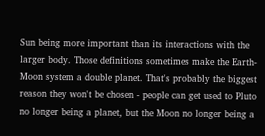Sun being more important than its interactions with the larger body. Those definitions sometimes make the Earth-Moon system a double planet. That's probably the biggest reason they won't be chosen - people can get used to Pluto no longer being a planet, but the Moon no longer being a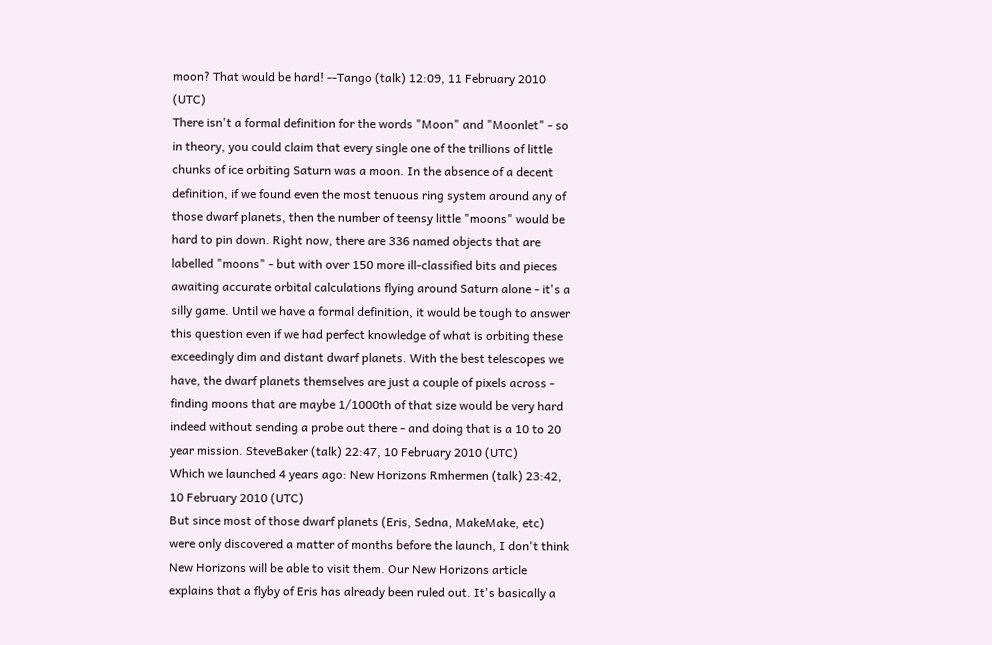moon? That would be hard! --Tango (talk) 12:09, 11 February 2010 (UTC)
There isn't a formal definition for the words "Moon" and "Moonlet" - so in theory, you could claim that every single one of the trillions of little chunks of ice orbiting Saturn was a moon. In the absence of a decent definition, if we found even the most tenuous ring system around any of those dwarf planets, then the number of teensy little "moons" would be hard to pin down. Right now, there are 336 named objects that are labelled "moons" - but with over 150 more ill-classified bits and pieces awaiting accurate orbital calculations flying around Saturn alone - it's a silly game. Until we have a formal definition, it would be tough to answer this question even if we had perfect knowledge of what is orbiting these exceedingly dim and distant dwarf planets. With the best telescopes we have, the dwarf planets themselves are just a couple of pixels across - finding moons that are maybe 1/1000th of that size would be very hard indeed without sending a probe out there - and doing that is a 10 to 20 year mission. SteveBaker (talk) 22:47, 10 February 2010 (UTC)
Which we launched 4 years ago: New Horizons Rmhermen (talk) 23:42, 10 February 2010 (UTC)
But since most of those dwarf planets (Eris, Sedna, MakeMake, etc) were only discovered a matter of months before the launch, I don't think New Horizons will be able to visit them. Our New Horizons article explains that a flyby of Eris has already been ruled out. It's basically a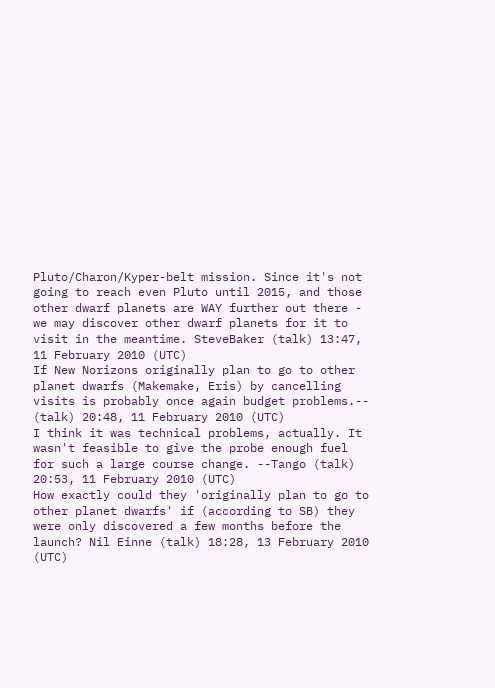Pluto/Charon/Kyper-belt mission. Since it's not going to reach even Pluto until 2015, and those other dwarf planets are WAY further out there - we may discover other dwarf planets for it to visit in the meantime. SteveBaker (talk) 13:47, 11 February 2010 (UTC)
If New Norizons originally plan to go to other planet dwarfs (Makemake, Eris) by cancelling visits is probably once again budget problems.-- (talk) 20:48, 11 February 2010 (UTC)
I think it was technical problems, actually. It wasn't feasible to give the probe enough fuel for such a large course change. --Tango (talk) 20:53, 11 February 2010 (UTC)
How exactly could they 'originally plan to go to other planet dwarfs' if (according to SB) they were only discovered a few months before the launch? Nil Einne (talk) 18:28, 13 February 2010 (UTC)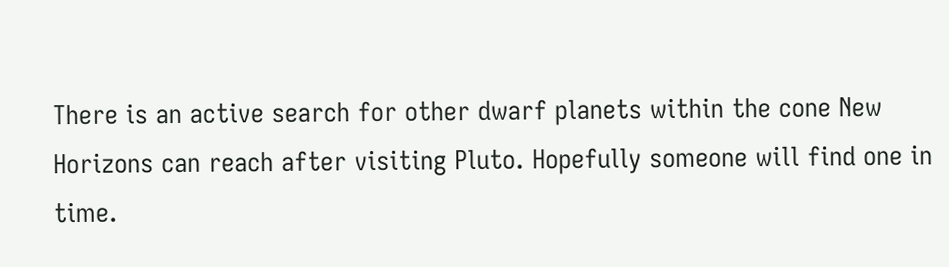There is an active search for other dwarf planets within the cone New Horizons can reach after visiting Pluto. Hopefully someone will find one in time.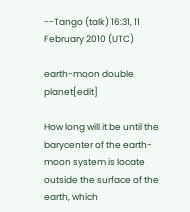--Tango (talk) 16:31, 11 February 2010 (UTC)

earth-moon double planet[edit]

How long will it be until the barycenter of the earth-moon system is locate outside the surface of the earth, which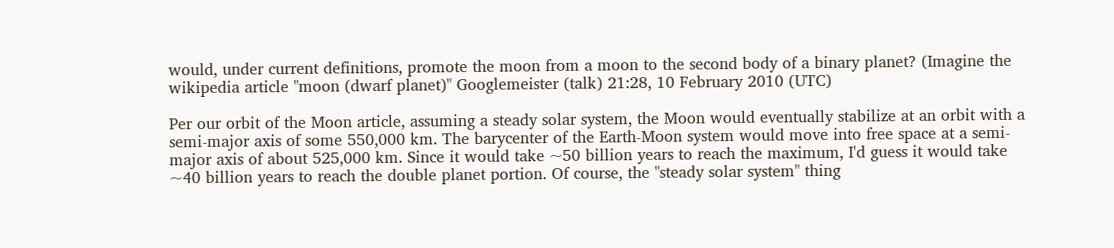would, under current definitions, promote the moon from a moon to the second body of a binary planet? (Imagine the wikipedia article "moon (dwarf planet)" Googlemeister (talk) 21:28, 10 February 2010 (UTC)

Per our orbit of the Moon article, assuming a steady solar system, the Moon would eventually stabilize at an orbit with a semi-major axis of some 550,000 km. The barycenter of the Earth-Moon system would move into free space at a semi-major axis of about 525,000 km. Since it would take ~50 billion years to reach the maximum, I'd guess it would take ~40 billion years to reach the double planet portion. Of course, the "steady solar system" thing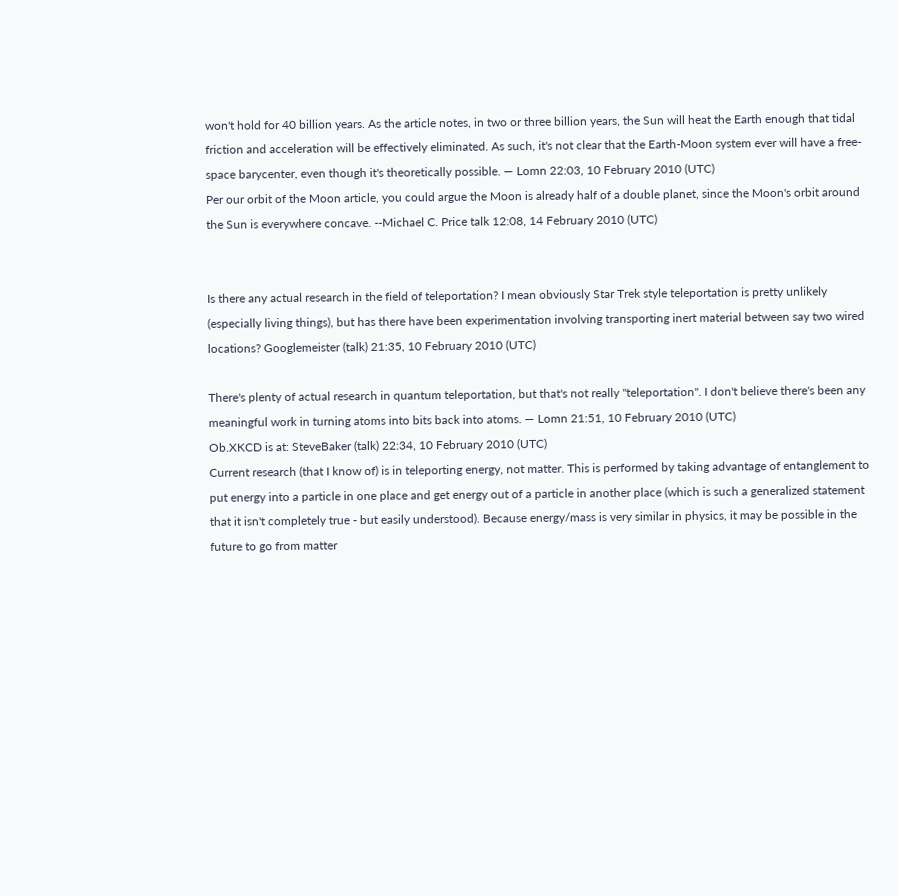won't hold for 40 billion years. As the article notes, in two or three billion years, the Sun will heat the Earth enough that tidal friction and acceleration will be effectively eliminated. As such, it's not clear that the Earth-Moon system ever will have a free-space barycenter, even though it's theoretically possible. — Lomn 22:03, 10 February 2010 (UTC)
Per our orbit of the Moon article, you could argue the Moon is already half of a double planet, since the Moon's orbit around the Sun is everywhere concave. --Michael C. Price talk 12:08, 14 February 2010 (UTC)


Is there any actual research in the field of teleportation? I mean obviously Star Trek style teleportation is pretty unlikely (especially living things), but has there have been experimentation involving transporting inert material between say two wired locations? Googlemeister (talk) 21:35, 10 February 2010 (UTC)

There's plenty of actual research in quantum teleportation, but that's not really "teleportation". I don't believe there's been any meaningful work in turning atoms into bits back into atoms. — Lomn 21:51, 10 February 2010 (UTC)
Ob.XKCD is at: SteveBaker (talk) 22:34, 10 February 2010 (UTC)
Current research (that I know of) is in teleporting energy, not matter. This is performed by taking advantage of entanglement to put energy into a particle in one place and get energy out of a particle in another place (which is such a generalized statement that it isn't completely true - but easily understood). Because energy/mass is very similar in physics, it may be possible in the future to go from matter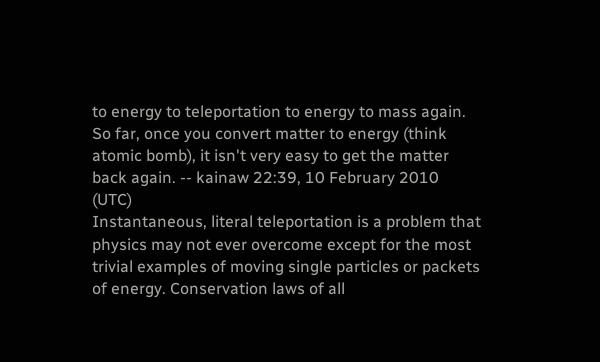to energy to teleportation to energy to mass again. So far, once you convert matter to energy (think atomic bomb), it isn't very easy to get the matter back again. -- kainaw 22:39, 10 February 2010 (UTC)
Instantaneous, literal teleportation is a problem that physics may not ever overcome except for the most trivial examples of moving single particles or packets of energy. Conservation laws of all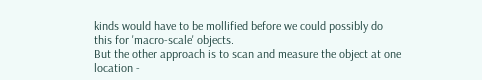kinds would have to be mollified before we could possibly do this for 'macro-scale' objects.
But the other approach is to scan and measure the object at one location -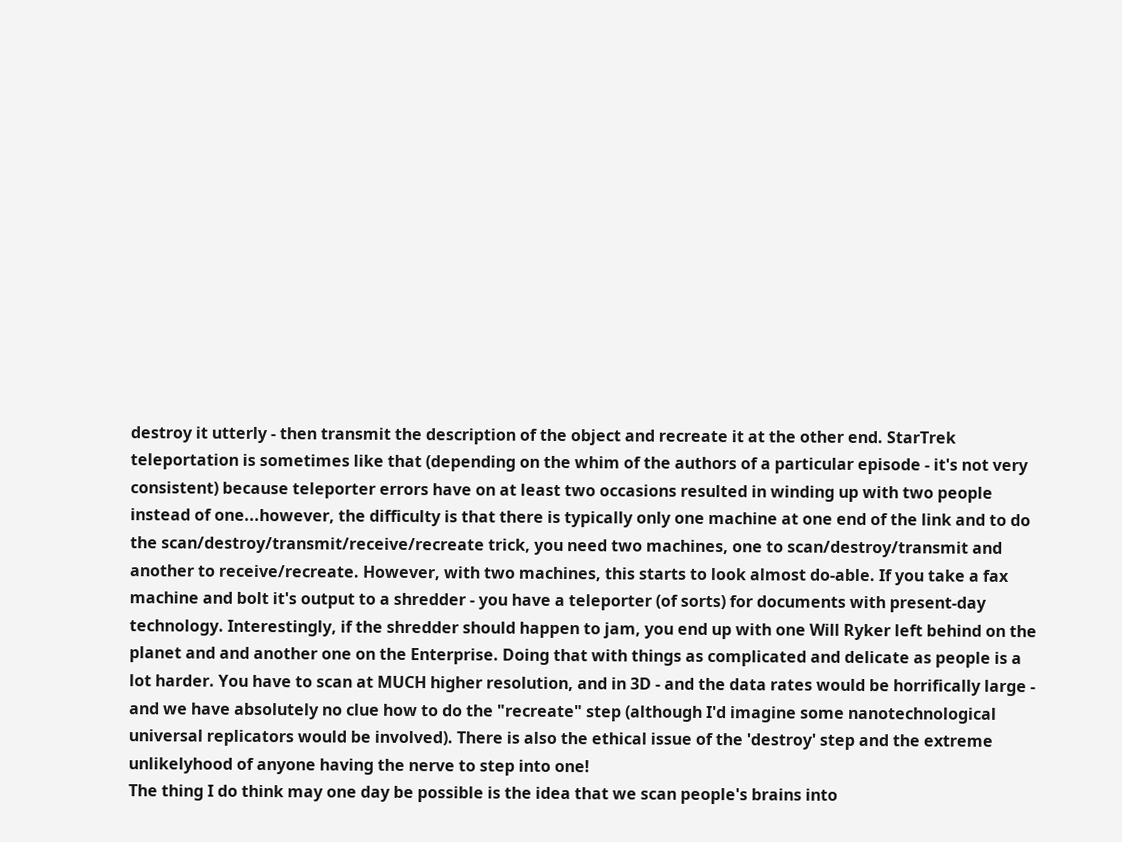destroy it utterly - then transmit the description of the object and recreate it at the other end. StarTrek teleportation is sometimes like that (depending on the whim of the authors of a particular episode - it's not very consistent) because teleporter errors have on at least two occasions resulted in winding up with two people instead of one...however, the difficulty is that there is typically only one machine at one end of the link and to do the scan/destroy/transmit/receive/recreate trick, you need two machines, one to scan/destroy/transmit and another to receive/recreate. However, with two machines, this starts to look almost do-able. If you take a fax machine and bolt it's output to a shredder - you have a teleporter (of sorts) for documents with present-day technology. Interestingly, if the shredder should happen to jam, you end up with one Will Ryker left behind on the planet and and another one on the Enterprise. Doing that with things as complicated and delicate as people is a lot harder. You have to scan at MUCH higher resolution, and in 3D - and the data rates would be horrifically large - and we have absolutely no clue how to do the "recreate" step (although I'd imagine some nanotechnological universal replicators would be involved). There is also the ethical issue of the 'destroy' step and the extreme unlikelyhood of anyone having the nerve to step into one!
The thing I do think may one day be possible is the idea that we scan people's brains into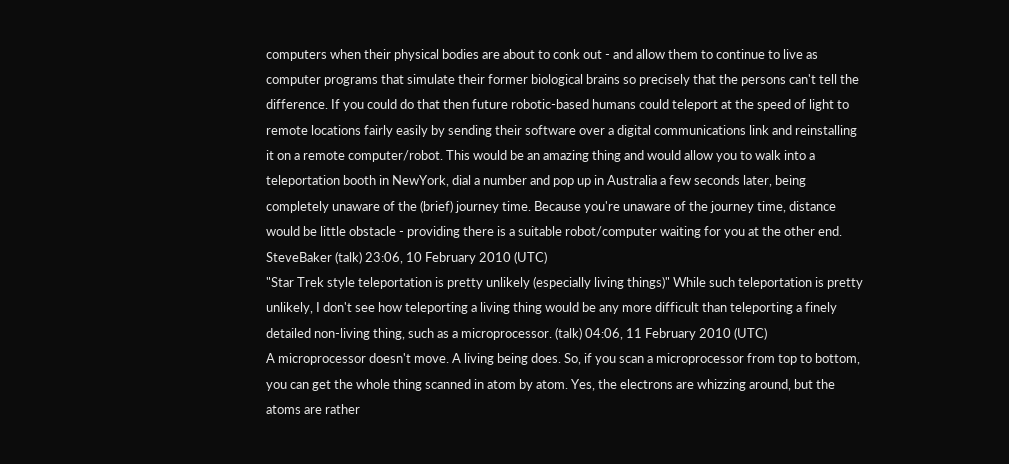computers when their physical bodies are about to conk out - and allow them to continue to live as computer programs that simulate their former biological brains so precisely that the persons can't tell the difference. If you could do that then future robotic-based humans could teleport at the speed of light to remote locations fairly easily by sending their software over a digital communications link and reinstalling it on a remote computer/robot. This would be an amazing thing and would allow you to walk into a teleportation booth in NewYork, dial a number and pop up in Australia a few seconds later, being completely unaware of the (brief) journey time. Because you're unaware of the journey time, distance would be little obstacle - providing there is a suitable robot/computer waiting for you at the other end.
SteveBaker (talk) 23:06, 10 February 2010 (UTC)
"Star Trek style teleportation is pretty unlikely (especially living things)" While such teleportation is pretty unlikely, I don't see how teleporting a living thing would be any more difficult than teleporting a finely detailed non-living thing, such as a microprocessor. (talk) 04:06, 11 February 2010 (UTC)
A microprocessor doesn't move. A living being does. So, if you scan a microprocessor from top to bottom, you can get the whole thing scanned in atom by atom. Yes, the electrons are whizzing around, but the atoms are rather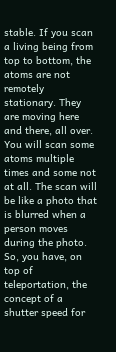stable. If you scan a living being from top to bottom, the atoms are not remotely stationary. They are moving here and there, all over. You will scan some atoms multiple times and some not at all. The scan will be like a photo that is blurred when a person moves during the photo. So, you have, on top of teleportation, the concept of a shutter speed for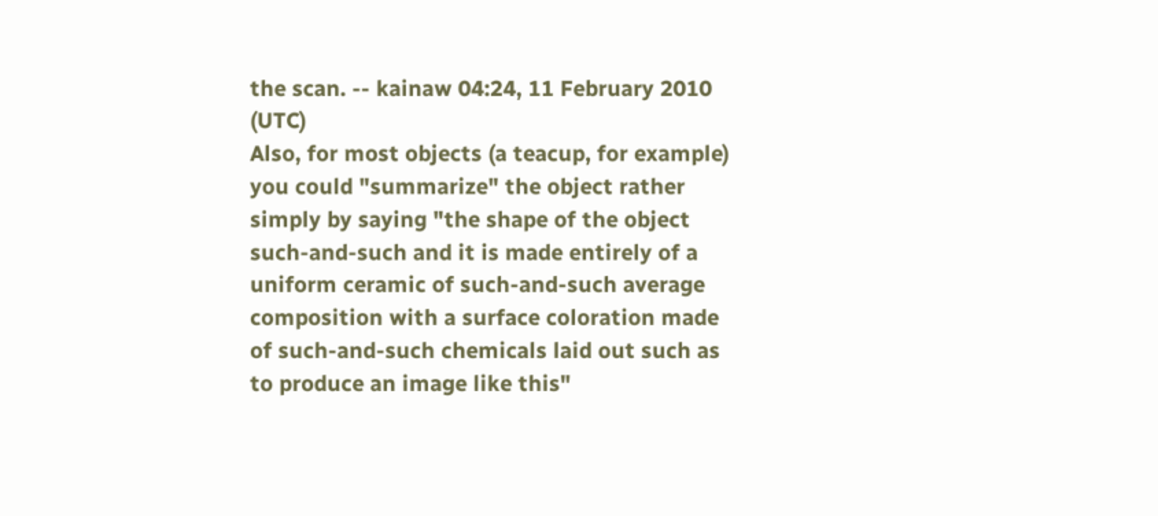the scan. -- kainaw 04:24, 11 February 2010 (UTC)
Also, for most objects (a teacup, for example) you could "summarize" the object rather simply by saying "the shape of the object such-and-such and it is made entirely of a uniform ceramic of such-and-such average composition with a surface coloration made of such-and-such chemicals laid out such as to produce an image like this"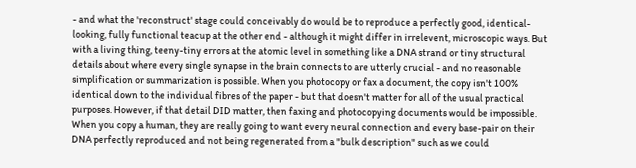- and what the 'reconstruct' stage could conceivably do would be to reproduce a perfectly good, identical-looking, fully functional teacup at the other end - although it might differ in irrelevent, microscopic ways. But with a living thing, teeny-tiny errors at the atomic level in something like a DNA strand or tiny structural details about where every single synapse in the brain connects to are utterly crucial - and no reasonable simplification or summarization is possible. When you photocopy or fax a document, the copy isn't 100% identical down to the individual fibres of the paper - but that doesn't matter for all of the usual practical purposes. However, if that detail DID matter, then faxing and photocopying documents would be impossible. When you copy a human, they are really going to want every neural connection and every base-pair on their DNA perfectly reproduced and not being regenerated from a "bulk description" such as we could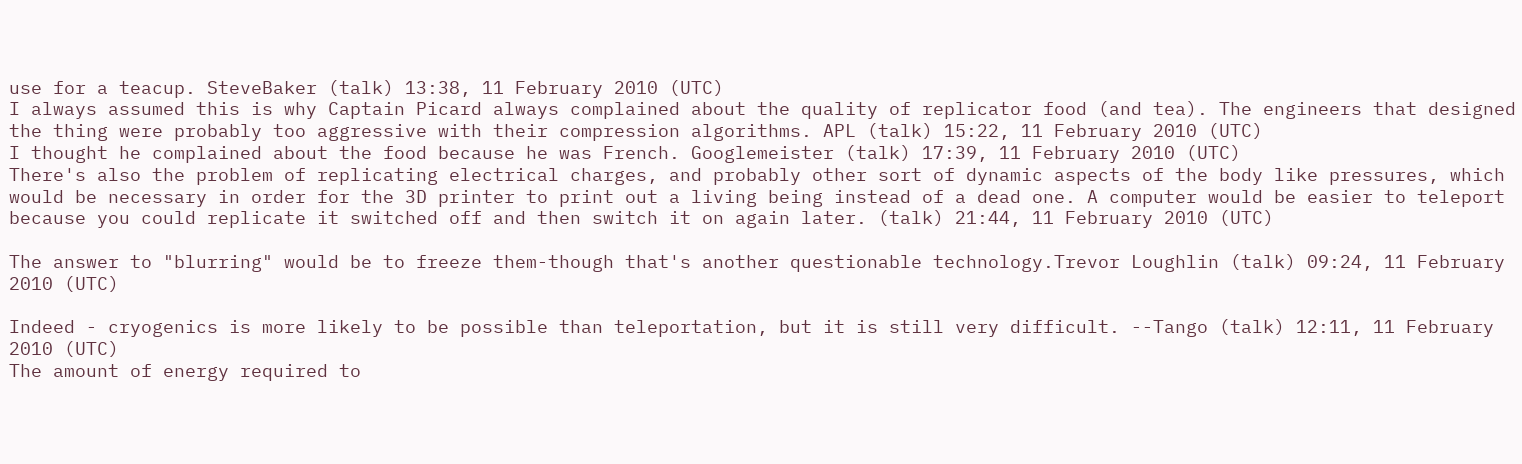use for a teacup. SteveBaker (talk) 13:38, 11 February 2010 (UTC)
I always assumed this is why Captain Picard always complained about the quality of replicator food (and tea). The engineers that designed the thing were probably too aggressive with their compression algorithms. APL (talk) 15:22, 11 February 2010 (UTC)
I thought he complained about the food because he was French. Googlemeister (talk) 17:39, 11 February 2010 (UTC)
There's also the problem of replicating electrical charges, and probably other sort of dynamic aspects of the body like pressures, which would be necessary in order for the 3D printer to print out a living being instead of a dead one. A computer would be easier to teleport because you could replicate it switched off and then switch it on again later. (talk) 21:44, 11 February 2010 (UTC)

The answer to "blurring" would be to freeze them-though that's another questionable technology.Trevor Loughlin (talk) 09:24, 11 February 2010 (UTC)

Indeed - cryogenics is more likely to be possible than teleportation, but it is still very difficult. --Tango (talk) 12:11, 11 February 2010 (UTC)
The amount of energy required to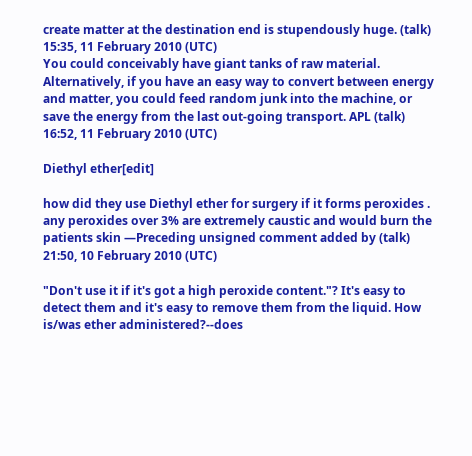create matter at the destination end is stupendously huge. (talk) 15:35, 11 February 2010 (UTC)
You could conceivably have giant tanks of raw material.
Alternatively, if you have an easy way to convert between energy and matter, you could feed random junk into the machine, or save the energy from the last out-going transport. APL (talk) 16:52, 11 February 2010 (UTC)

Diethyl ether[edit]

how did they use Diethyl ether for surgery if it forms peroxides . any peroxides over 3% are extremely caustic and would burn the patients skin —Preceding unsigned comment added by (talk) 21:50, 10 February 2010 (UTC)

"Don't use it if it's got a high peroxide content."? It's easy to detect them and it's easy to remove them from the liquid. How is/was ether administered?--does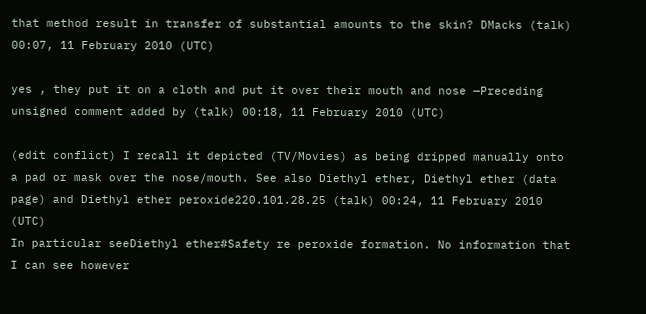that method result in transfer of substantial amounts to the skin? DMacks (talk) 00:07, 11 February 2010 (UTC)

yes , they put it on a cloth and put it over their mouth and nose —Preceding unsigned comment added by (talk) 00:18, 11 February 2010 (UTC)

(edit conflict) I recall it depicted (TV/Movies) as being dripped manually onto a pad or mask over the nose/mouth. See also Diethyl ether, Diethyl ether (data page) and Diethyl ether peroxide220.101.28.25 (talk) 00:24, 11 February 2010 (UTC)
In particular seeDiethyl ether#Safety re peroxide formation. No information that I can see however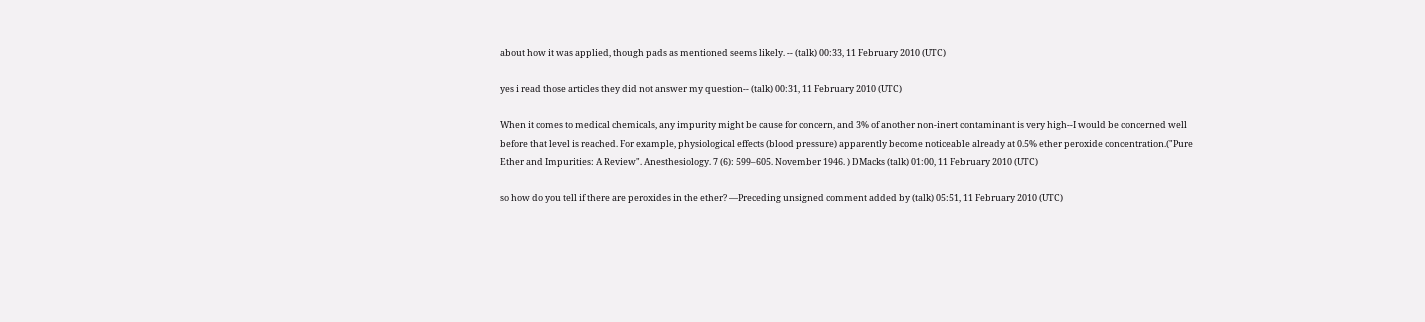about how it was applied, though pads as mentioned seems likely. -- (talk) 00:33, 11 February 2010 (UTC)

yes i read those articles they did not answer my question-- (talk) 00:31, 11 February 2010 (UTC)

When it comes to medical chemicals, any impurity might be cause for concern, and 3% of another non-inert contaminant is very high--I would be concerned well before that level is reached. For example, physiological effects (blood pressure) apparently become noticeable already at 0.5% ether peroxide concentration.("Pure Ether and Impurities: A Review". Anesthesiology. 7 (6): 599–605. November 1946. ) DMacks (talk) 01:00, 11 February 2010 (UTC)

so how do you tell if there are peroxides in the ether? —Preceding unsigned comment added by (talk) 05:51, 11 February 2010 (UTC)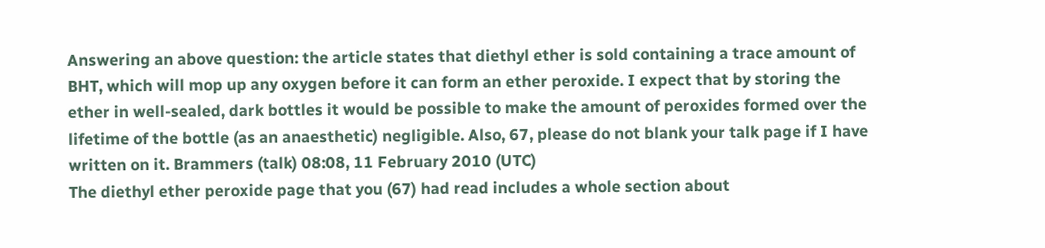Answering an above question: the article states that diethyl ether is sold containing a trace amount of BHT, which will mop up any oxygen before it can form an ether peroxide. I expect that by storing the ether in well-sealed, dark bottles it would be possible to make the amount of peroxides formed over the lifetime of the bottle (as an anaesthetic) negligible. Also, 67, please do not blank your talk page if I have written on it. Brammers (talk) 08:08, 11 February 2010 (UTC)
The diethyl ether peroxide page that you (67) had read includes a whole section about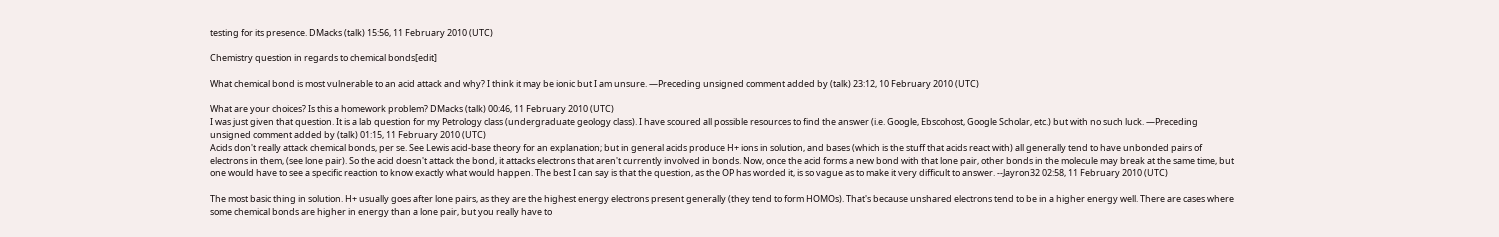testing for its presence. DMacks (talk) 15:56, 11 February 2010 (UTC)

Chemistry question in regards to chemical bonds[edit]

What chemical bond is most vulnerable to an acid attack and why? I think it may be ionic but I am unsure. —Preceding unsigned comment added by (talk) 23:12, 10 February 2010 (UTC)

What are your choices? Is this a homework problem? DMacks (talk) 00:46, 11 February 2010 (UTC)
I was just given that question. It is a lab question for my Petrology class (undergraduate geology class). I have scoured all possible resources to find the answer (i.e. Google, Ebscohost, Google Scholar, etc.) but with no such luck. —Preceding unsigned comment added by (talk) 01:15, 11 February 2010 (UTC)
Acids don't really attack chemical bonds, per se. See Lewis acid-base theory for an explanation; but in general acids produce H+ ions in solution, and bases (which is the stuff that acids react with) all generally tend to have unbonded pairs of electrons in them, (see lone pair). So the acid doesn't attack the bond, it attacks electrons that aren't currently involved in bonds. Now, once the acid forms a new bond with that lone pair, other bonds in the molecule may break at the same time, but one would have to see a specific reaction to know exactly what would happen. The best I can say is that the question, as the OP has worded it, is so vague as to make it very difficult to answer. --Jayron32 02:58, 11 February 2010 (UTC)

The most basic thing in solution. H+ usually goes after lone pairs, as they are the highest energy electrons present generally (they tend to form HOMOs). That's because unshared electrons tend to be in a higher energy well. There are cases where some chemical bonds are higher in energy than a lone pair, but you really have to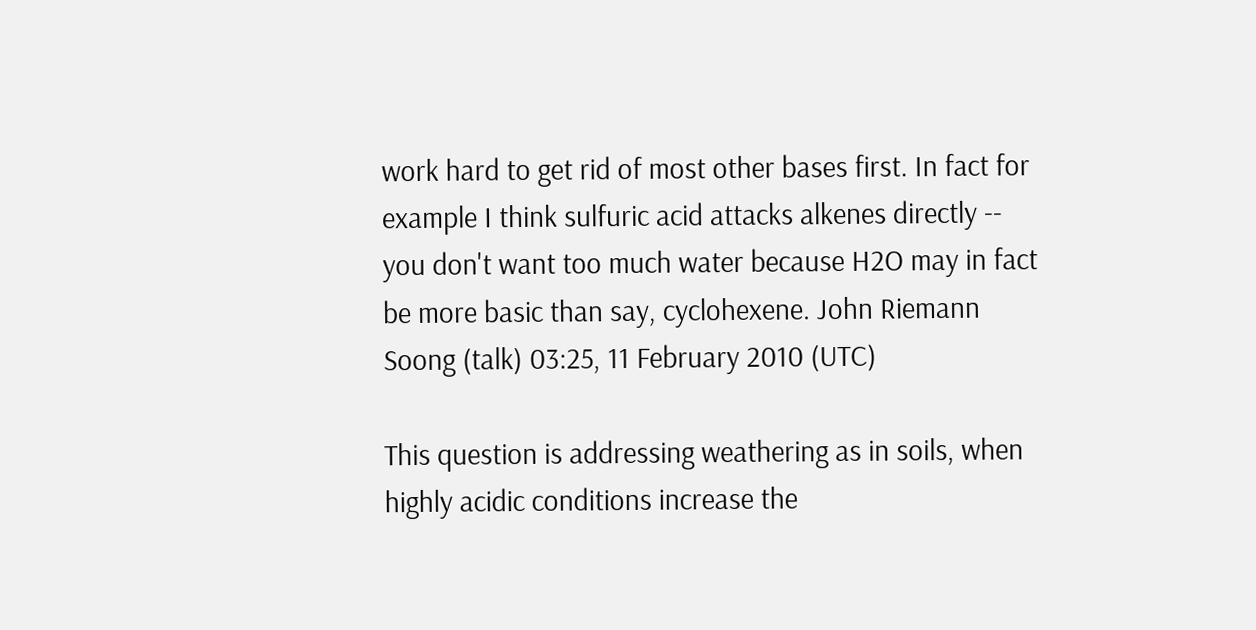work hard to get rid of most other bases first. In fact for example I think sulfuric acid attacks alkenes directly -- you don't want too much water because H2O may in fact be more basic than say, cyclohexene. John Riemann Soong (talk) 03:25, 11 February 2010 (UTC)

This question is addressing weathering as in soils, when highly acidic conditions increase the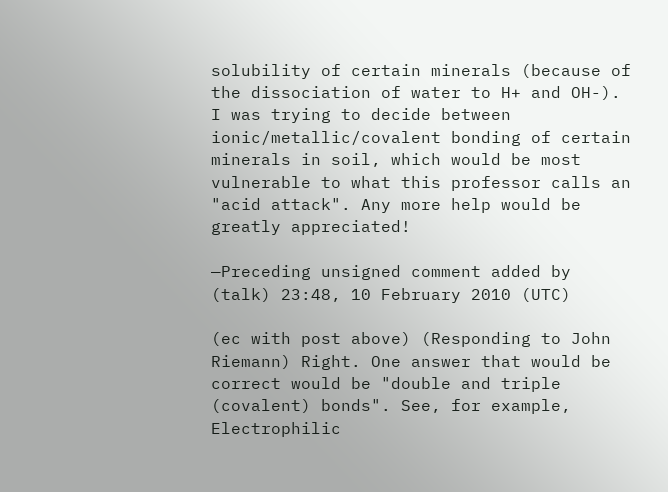solubility of certain minerals (because of the dissociation of water to H+ and OH-). I was trying to decide between ionic/metallic/covalent bonding of certain minerals in soil, which would be most vulnerable to what this professor calls an "acid attack". Any more help would be greatly appreciated!

—Preceding unsigned comment added by (talk) 23:48, 10 February 2010 (UTC)

(ec with post above) (Responding to John Riemann) Right. One answer that would be correct would be "double and triple (covalent) bonds". See, for example, Electrophilic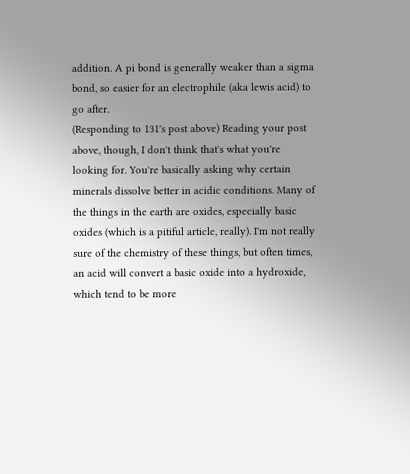addition. A pi bond is generally weaker than a sigma bond, so easier for an electrophile (aka lewis acid) to go after.
(Responding to 131's post above) Reading your post above, though, I don't think that's what you're looking for. You're basically asking why certain minerals dissolve better in acidic conditions. Many of the things in the earth are oxides, especially basic oxides (which is a pitiful article, really). I'm not really sure of the chemistry of these things, but often times, an acid will convert a basic oxide into a hydroxide, which tend to be more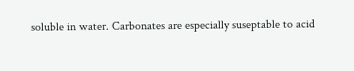soluble in water. Carbonates are especially suseptable to acid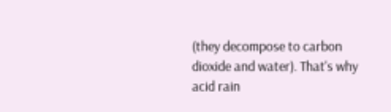(they decompose to carbon dioxide and water). That's why acid rain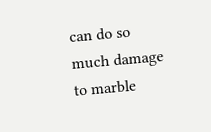can do so much damage to marble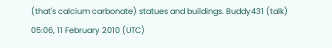(that's calcium carbonate) statues and buildings. Buddy431 (talk) 05:06, 11 February 2010 (UTC)